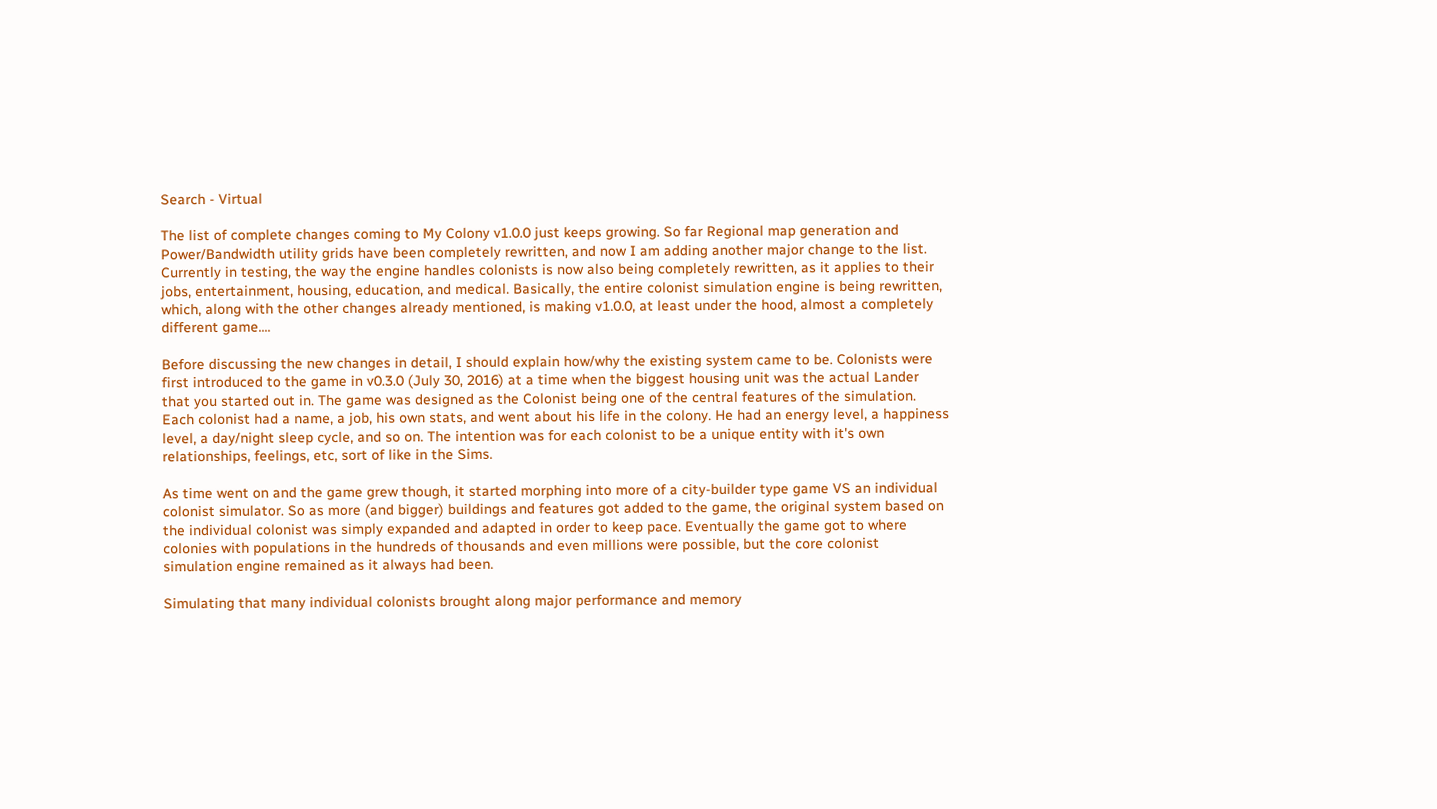Search - Virtual

The list of complete changes coming to My Colony v1.0.0 just keeps growing. So far Regional map generation and Power/Bandwidth utility grids have been completely rewritten, and now I am adding another major change to the list. Currently in testing, the way the engine handles colonists is now also being completely rewritten, as it applies to their jobs, entertainment, housing, education, and medical. Basically, the entire colonist simulation engine is being rewritten, which, along with the other changes already mentioned, is making v1.0.0, at least under the hood, almost a completely different game....

Before discussing the new changes in detail, I should explain how/why the existing system came to be. Colonists were first introduced to the game in v0.3.0 (July 30, 2016) at a time when the biggest housing unit was the actual Lander that you started out in. The game was designed as the Colonist being one of the central features of the simulation. Each colonist had a name, a job, his own stats, and went about his life in the colony. He had an energy level, a happiness level, a day/night sleep cycle, and so on. The intention was for each colonist to be a unique entity with it's own relationships, feelings, etc, sort of like in the Sims.

As time went on and the game grew though, it started morphing into more of a city-builder type game VS an individual colonist simulator. So as more (and bigger) buildings and features got added to the game, the original system based on the individual colonist was simply expanded and adapted in order to keep pace. Eventually the game got to where colonies with populations in the hundreds of thousands and even millions were possible, but the core colonist simulation engine remained as it always had been.

Simulating that many individual colonists brought along major performance and memory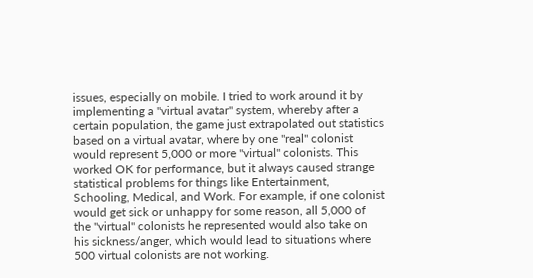issues, especially on mobile. I tried to work around it by implementing a "virtual avatar" system, whereby after a certain population, the game just extrapolated out statistics based on a virtual avatar, where by one "real" colonist would represent 5,000 or more "virtual" colonists. This worked OK for performance, but it always caused strange statistical problems for things like Entertainment, Schooling, Medical, and Work. For example, if one colonist would get sick or unhappy for some reason, all 5,000 of the "virtual" colonists he represented would also take on his sickness/anger, which would lead to situations where 500 virtual colonists are not working.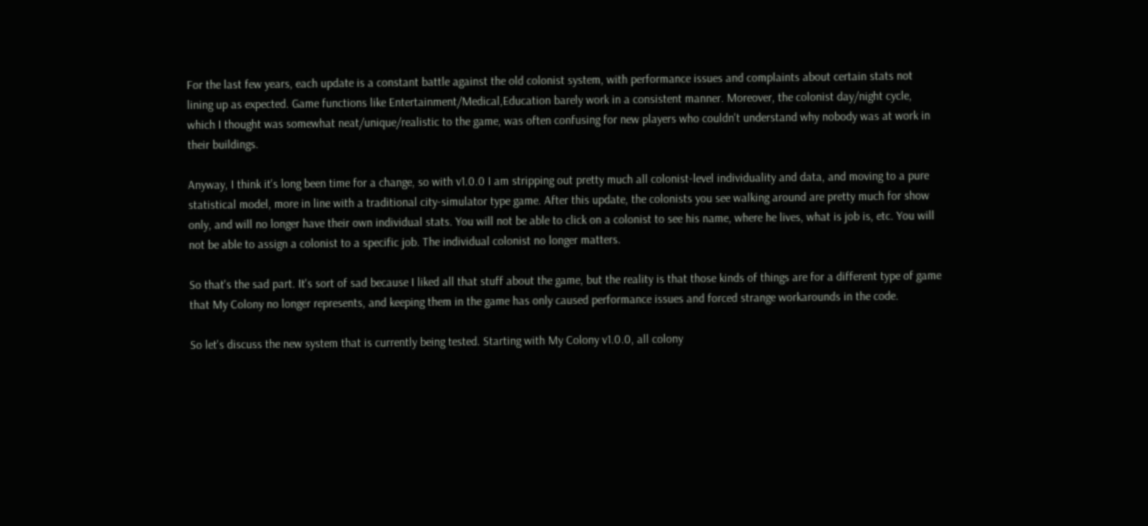For the last few years, each update is a constant battle against the old colonist system, with performance issues and complaints about certain stats not lining up as expected. Game functions like Entertainment/Medical,Education barely work in a consistent manner. Moreover, the colonist day/night cycle, which I thought was somewhat neat/unique/realistic to the game, was often confusing for new players who couldn't understand why nobody was at work in their buildings.

Anyway, I think it's long been time for a change, so with v1.0.0 I am stripping out pretty much all colonist-level individuality and data, and moving to a pure statistical model, more in line with a traditional city-simulator type game. After this update, the colonists you see walking around are pretty much for show only, and will no longer have their own individual stats. You will not be able to click on a colonist to see his name, where he lives, what is job is, etc. You will not be able to assign a colonist to a specific job. The individual colonist no longer matters.

So that's the sad part. It's sort of sad because I liked all that stuff about the game, but the reality is that those kinds of things are for a different type of game that My Colony no longer represents, and keeping them in the game has only caused performance issues and forced strange workarounds in the code.

So let's discuss the new system that is currently being tested. Starting with My Colony v1.0.0, all colony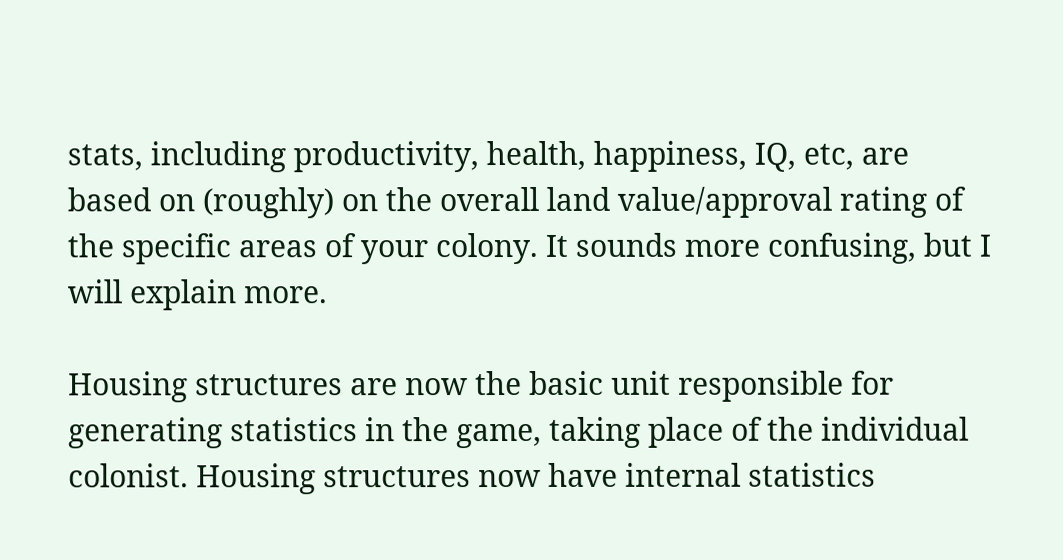stats, including productivity, health, happiness, IQ, etc, are based on (roughly) on the overall land value/approval rating of the specific areas of your colony. It sounds more confusing, but I will explain more.

Housing structures are now the basic unit responsible for generating statistics in the game, taking place of the individual colonist. Housing structures now have internal statistics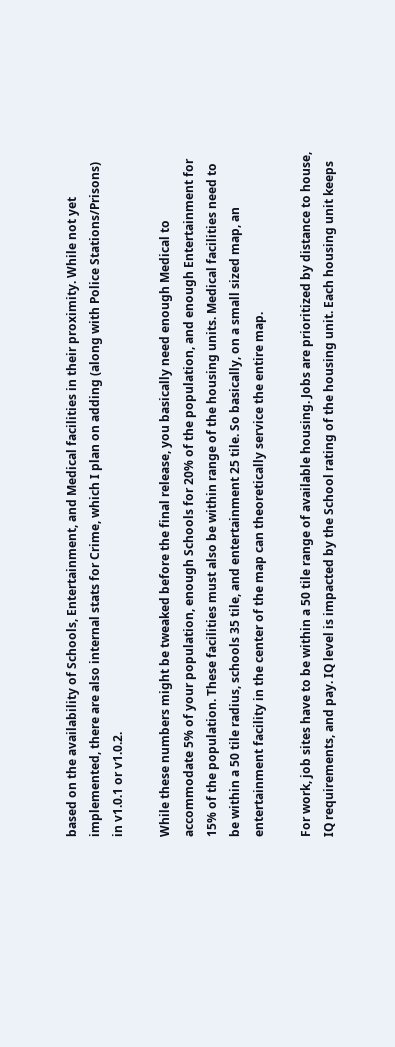based on the availability of Schools, Entertainment, and Medical facilities in their proximity. While not yet implemented, there are also internal stats for Crime, which I plan on adding (along with Police Stations/Prisons) in v1.0.1 or v1.0.2.

While these numbers might be tweaked before the final release, you basically need enough Medical to accommodate 5% of your population, enough Schools for 20% of the population, and enough Entertainment for 15% of the population. These facilities must also be within range of the housing units. Medical facilities need to be within a 50 tile radius, schools 35 tile, and entertainment 25 tile. So basically, on a small sized map, an entertainment facility in the center of the map can theoretically service the entire map.

For work, job sites have to be within a 50 tile range of available housing. Jobs are prioritized by distance to house, IQ requirements, and pay. IQ level is impacted by the School rating of the housing unit. Each housing unit keeps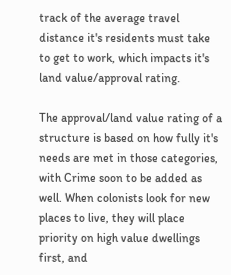track of the average travel distance it's residents must take to get to work, which impacts it's land value/approval rating.

The approval/land value rating of a structure is based on how fully it's needs are met in those categories, with Crime soon to be added as well. When colonists look for new places to live, they will place priority on high value dwellings first, and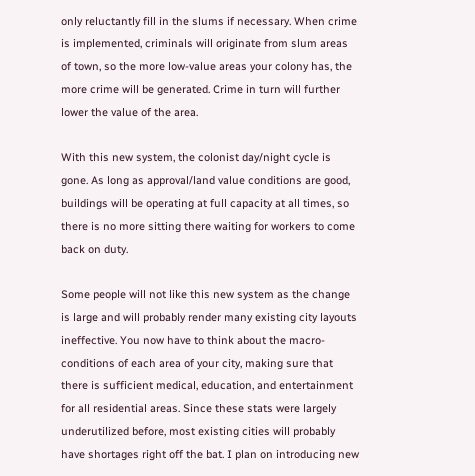only reluctantly fill in the slums if necessary. When crime is implemented, criminals will originate from slum areas of town, so the more low-value areas your colony has, the more crime will be generated. Crime in turn will further lower the value of the area.

With this new system, the colonist day/night cycle is gone. As long as approval/land value conditions are good, buildings will be operating at full capacity at all times, so there is no more sitting there waiting for workers to come back on duty.

Some people will not like this new system as the change is large and will probably render many existing city layouts ineffective. You now have to think about the macro-conditions of each area of your city, making sure that there is sufficient medical, education, and entertainment for all residential areas. Since these stats were largely underutilized before, most existing cities will probably have shortages right off the bat. I plan on introducing new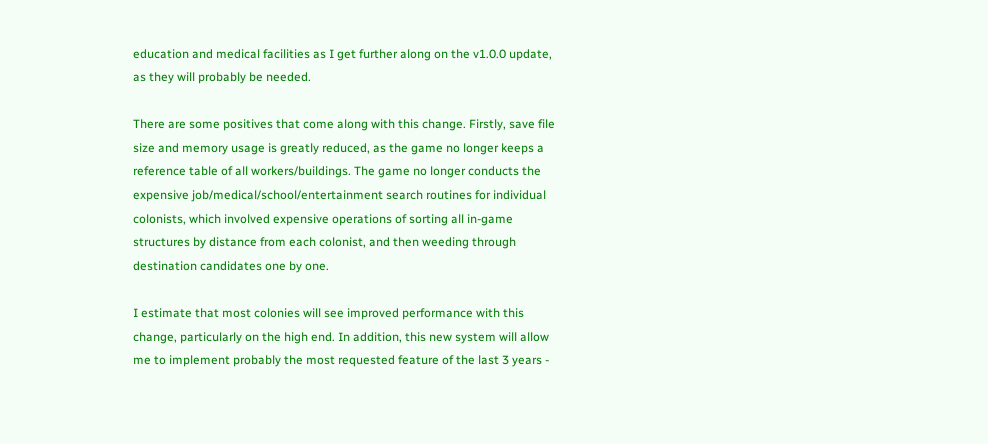education and medical facilities as I get further along on the v1.0.0 update, as they will probably be needed.

There are some positives that come along with this change. Firstly, save file size and memory usage is greatly reduced, as the game no longer keeps a reference table of all workers/buildings. The game no longer conducts the expensive job/medical/school/entertainment search routines for individual colonists, which involved expensive operations of sorting all in-game structures by distance from each colonist, and then weeding through destination candidates one by one.

I estimate that most colonies will see improved performance with this change, particularly on the high end. In addition, this new system will allow me to implement probably the most requested feature of the last 3 years -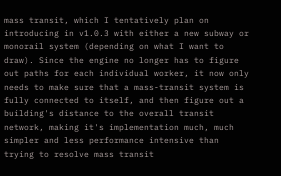mass transit, which I tentatively plan on introducing in v1.0.3 with either a new subway or monorail system (depending on what I want to draw). Since the engine no longer has to figure out paths for each individual worker, it now only needs to make sure that a mass-transit system is fully connected to itself, and then figure out a building's distance to the overall transit network, making it's implementation much, much simpler and less performance intensive than trying to resolve mass transit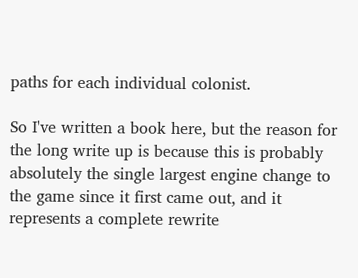paths for each individual colonist.

So I've written a book here, but the reason for the long write up is because this is probably absolutely the single largest engine change to the game since it first came out, and it represents a complete rewrite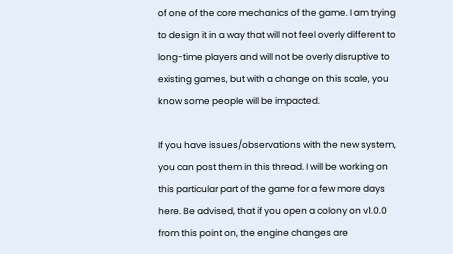of one of the core mechanics of the game. I am trying to design it in a way that will not feel overly different to long-time players and will not be overly disruptive to existing games, but with a change on this scale, you know some people will be impacted.

If you have issues/observations with the new system, you can post them in this thread. I will be working on this particular part of the game for a few more days here. Be advised, that if you open a colony on v1.0.0 from this point on, the engine changes are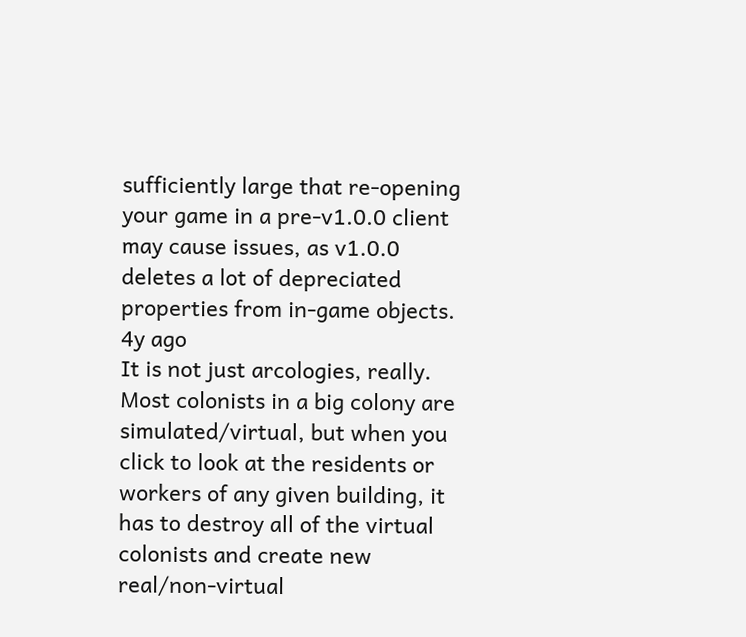sufficiently large that re-opening your game in a pre-v1.0.0 client may cause issues, as v1.0.0 deletes a lot of depreciated properties from in-game objects.
4y ago
It is not just arcologies, really. Most colonists in a big colony are simulated/virtual, but when you click to look at the residents or workers of any given building, it has to destroy all of the virtual colonists and create new real/non-virtual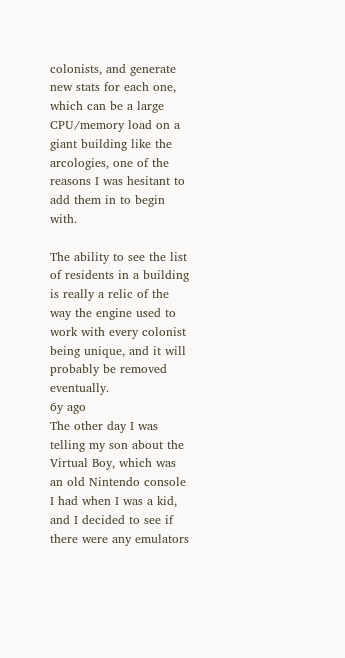colonists, and generate new stats for each one, which can be a large CPU/memory load on a giant building like the arcologies, one of the reasons I was hesitant to add them in to begin with.

The ability to see the list of residents in a building is really a relic of the way the engine used to work with every colonist being unique, and it will probably be removed eventually.
6y ago
The other day I was telling my son about the Virtual Boy, which was an old Nintendo console I had when I was a kid, and I decided to see if there were any emulators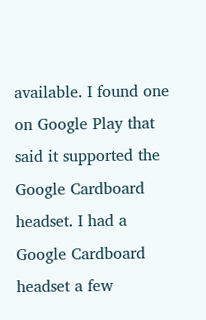available. I found one on Google Play that said it supported the Google Cardboard headset. I had a Google Cardboard headset a few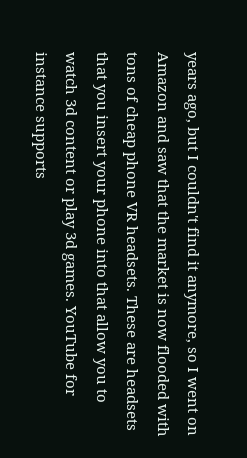years ago, but I couldn't find it anymore, so I went on Amazon and saw that the market is now flooded with tons of cheap phone VR headsets. These are headsets that you insert your phone into that allow you to watch 3d content or play 3d games. YouTube for instance supports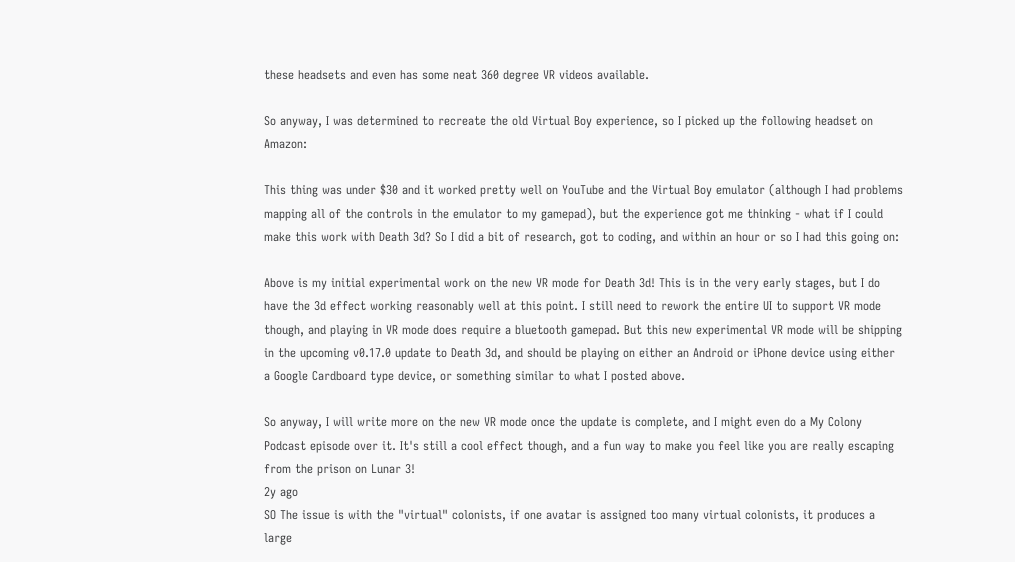these headsets and even has some neat 360 degree VR videos available.

So anyway, I was determined to recreate the old Virtual Boy experience, so I picked up the following headset on Amazon:

This thing was under $30 and it worked pretty well on YouTube and the Virtual Boy emulator (although I had problems mapping all of the controls in the emulator to my gamepad), but the experience got me thinking - what if I could make this work with Death 3d? So I did a bit of research, got to coding, and within an hour or so I had this going on:

Above is my initial experimental work on the new VR mode for Death 3d! This is in the very early stages, but I do have the 3d effect working reasonably well at this point. I still need to rework the entire UI to support VR mode though, and playing in VR mode does require a bluetooth gamepad. But this new experimental VR mode will be shipping in the upcoming v0.17.0 update to Death 3d, and should be playing on either an Android or iPhone device using either a Google Cardboard type device, or something similar to what I posted above.

So anyway, I will write more on the new VR mode once the update is complete, and I might even do a My Colony Podcast episode over it. It's still a cool effect though, and a fun way to make you feel like you are really escaping from the prison on Lunar 3!
2y ago
SO The issue is with the "virtual" colonists, if one avatar is assigned too many virtual colonists, it produces a large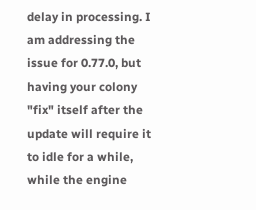delay in processing. I am addressing the issue for 0.77.0, but having your colony "fix" itself after the update will require it to idle for a while, while the engine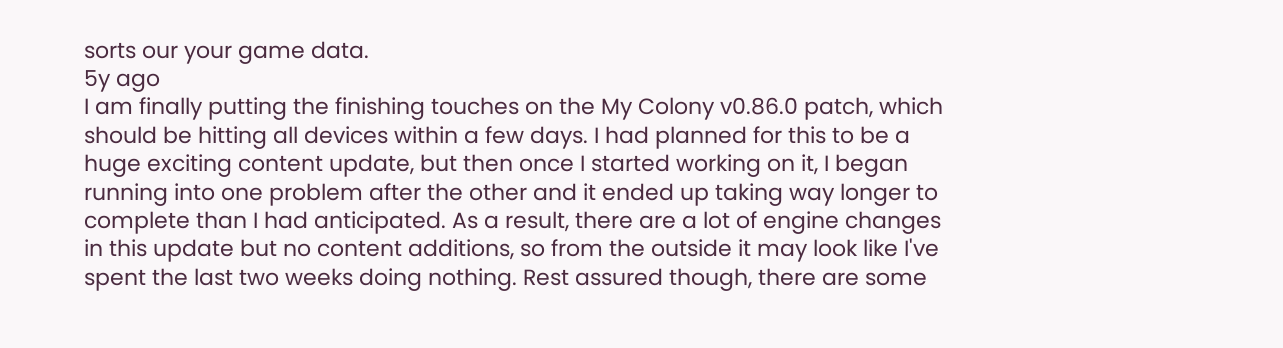sorts our your game data.
5y ago
I am finally putting the finishing touches on the My Colony v0.86.0 patch, which should be hitting all devices within a few days. I had planned for this to be a huge exciting content update, but then once I started working on it, I began running into one problem after the other and it ended up taking way longer to complete than I had anticipated. As a result, there are a lot of engine changes in this update but no content additions, so from the outside it may look like I've spent the last two weeks doing nothing. Rest assured though, there are some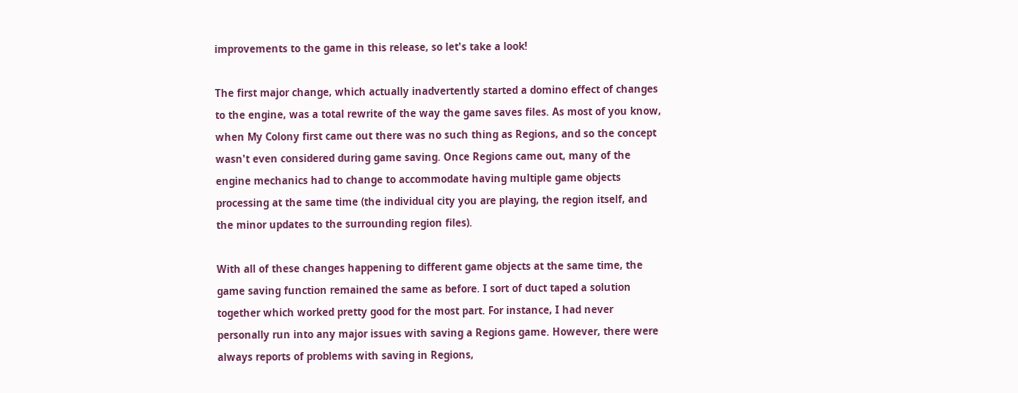improvements to the game in this release, so let's take a look!

The first major change, which actually inadvertently started a domino effect of changes to the engine, was a total rewrite of the way the game saves files. As most of you know, when My Colony first came out there was no such thing as Regions, and so the concept wasn't even considered during game saving. Once Regions came out, many of the engine mechanics had to change to accommodate having multiple game objects processing at the same time (the individual city you are playing, the region itself, and the minor updates to the surrounding region files).

With all of these changes happening to different game objects at the same time, the game saving function remained the same as before. I sort of duct taped a solution together which worked pretty good for the most part. For instance, I had never personally run into any major issues with saving a Regions game. However, there were always reports of problems with saving in Regions,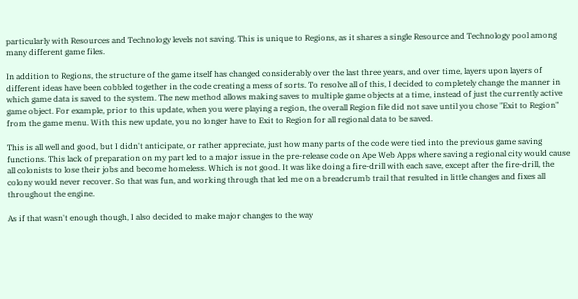particularly with Resources and Technology levels not saving. This is unique to Regions, as it shares a single Resource and Technology pool among many different game files.

In addition to Regions, the structure of the game itself has changed considerably over the last three years, and over time, layers upon layers of different ideas have been cobbled together in the code creating a mess of sorts. To resolve all of this, I decided to completely change the manner in which game data is saved to the system. The new method allows making saves to multiple game objects at a time, instead of just the currently active game object. For example, prior to this update, when you were playing a region, the overall Region file did not save until you chose "Exit to Region" from the game menu. With this new update, you no longer have to Exit to Region for all regional data to be saved.

This is all well and good, but I didn't anticipate, or rather appreciate, just how many parts of the code were tied into the previous game saving functions. This lack of preparation on my part led to a major issue in the pre-release code on Ape Web Apps where saving a regional city would cause all colonists to lose their jobs and become homeless. Which is not good. It was like doing a fire-drill with each save, except after the fire-drill, the colony would never recover. So that was fun, and working through that led me on a breadcrumb trail that resulted in little changes and fixes all throughout the engine.

As if that wasn't enough though, I also decided to make major changes to the way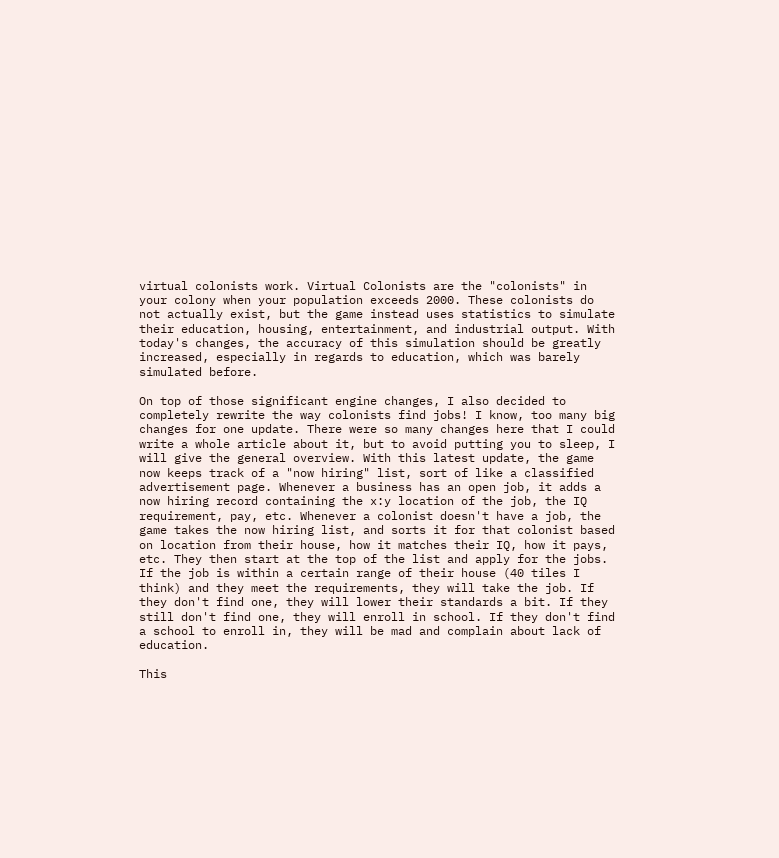virtual colonists work. Virtual Colonists are the "colonists" in your colony when your population exceeds 2000. These colonists do not actually exist, but the game instead uses statistics to simulate their education, housing, entertainment, and industrial output. With today's changes, the accuracy of this simulation should be greatly increased, especially in regards to education, which was barely simulated before.

On top of those significant engine changes, I also decided to completely rewrite the way colonists find jobs! I know, too many big changes for one update. There were so many changes here that I could write a whole article about it, but to avoid putting you to sleep, I will give the general overview. With this latest update, the game now keeps track of a "now hiring" list, sort of like a classified advertisement page. Whenever a business has an open job, it adds a now hiring record containing the x:y location of the job, the IQ requirement, pay, etc. Whenever a colonist doesn't have a job, the game takes the now hiring list, and sorts it for that colonist based on location from their house, how it matches their IQ, how it pays, etc. They then start at the top of the list and apply for the jobs. If the job is within a certain range of their house (40 tiles I think) and they meet the requirements, they will take the job. If they don't find one, they will lower their standards a bit. If they still don't find one, they will enroll in school. If they don't find a school to enroll in, they will be mad and complain about lack of education.

This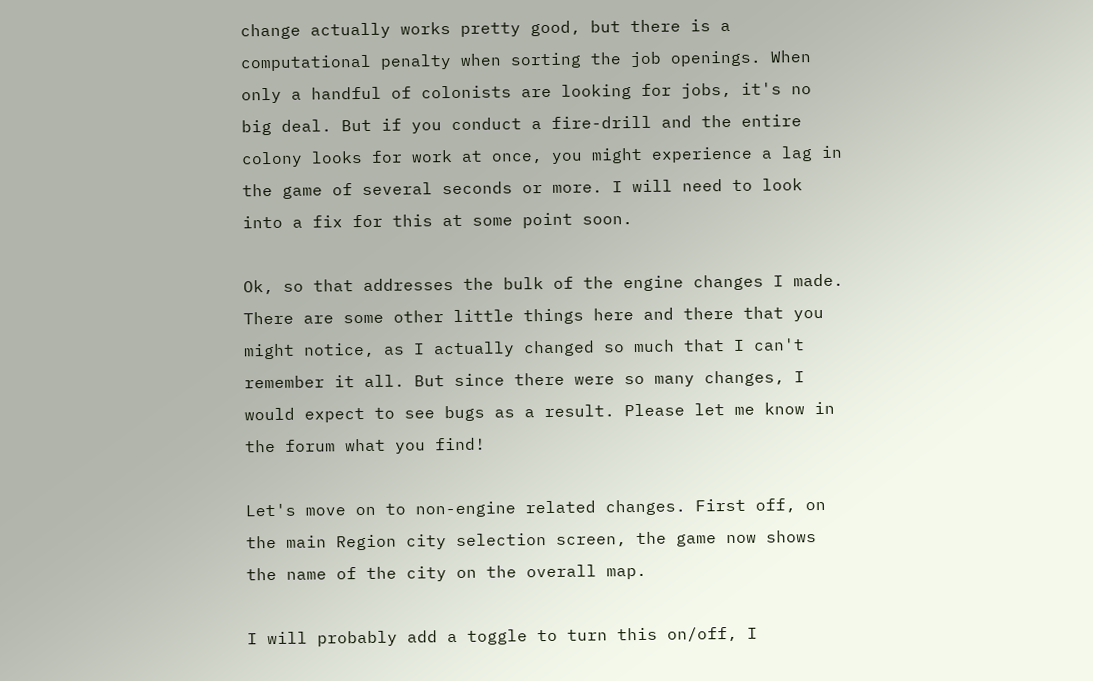change actually works pretty good, but there is a computational penalty when sorting the job openings. When only a handful of colonists are looking for jobs, it's no big deal. But if you conduct a fire-drill and the entire colony looks for work at once, you might experience a lag in the game of several seconds or more. I will need to look into a fix for this at some point soon.

Ok, so that addresses the bulk of the engine changes I made. There are some other little things here and there that you might notice, as I actually changed so much that I can't remember it all. But since there were so many changes, I would expect to see bugs as a result. Please let me know in the forum what you find!

Let's move on to non-engine related changes. First off, on the main Region city selection screen, the game now shows the name of the city on the overall map.

I will probably add a toggle to turn this on/off, I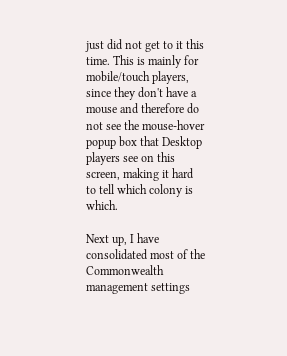just did not get to it this time. This is mainly for mobile/touch players, since they don't have a mouse and therefore do not see the mouse-hover popup box that Desktop players see on this screen, making it hard to tell which colony is which.

Next up, I have consolidated most of the Commonwealth management settings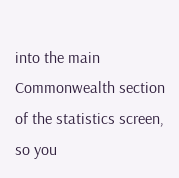into the main Commonwealth section of the statistics screen, so you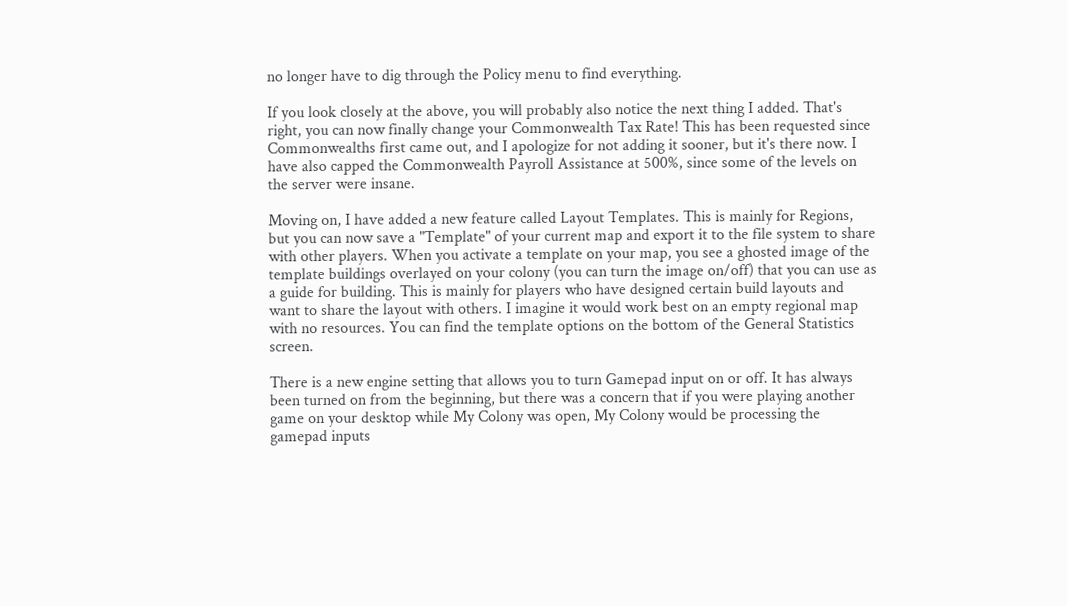no longer have to dig through the Policy menu to find everything.

If you look closely at the above, you will probably also notice the next thing I added. That's right, you can now finally change your Commonwealth Tax Rate! This has been requested since Commonwealths first came out, and I apologize for not adding it sooner, but it's there now. I have also capped the Commonwealth Payroll Assistance at 500%, since some of the levels on the server were insane.

Moving on, I have added a new feature called Layout Templates. This is mainly for Regions, but you can now save a "Template" of your current map and export it to the file system to share with other players. When you activate a template on your map, you see a ghosted image of the template buildings overlayed on your colony (you can turn the image on/off) that you can use as a guide for building. This is mainly for players who have designed certain build layouts and want to share the layout with others. I imagine it would work best on an empty regional map with no resources. You can find the template options on the bottom of the General Statistics screen.

There is a new engine setting that allows you to turn Gamepad input on or off. It has always been turned on from the beginning, but there was a concern that if you were playing another game on your desktop while My Colony was open, My Colony would be processing the gamepad inputs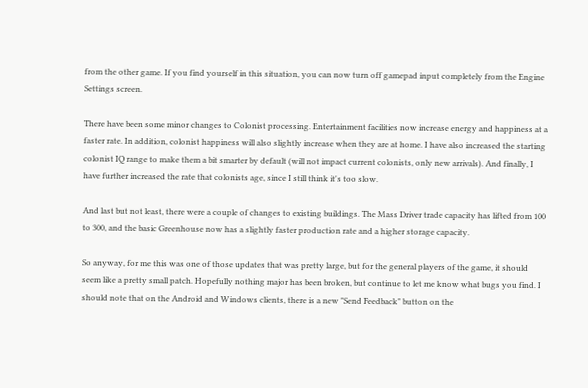from the other game. If you find yourself in this situation, you can now turn off gamepad input completely from the Engine Settings screen.

There have been some minor changes to Colonist processing. Entertainment facilities now increase energy and happiness at a faster rate. In addition, colonist happiness will also slightly increase when they are at home. I have also increased the starting colonist IQ range to make them a bit smarter by default (will not impact current colonists, only new arrivals). And finally, I have further increased the rate that colonists age, since I still think it's too slow.

And last but not least, there were a couple of changes to existing buildings. The Mass Driver trade capacity has lifted from 100 to 300, and the basic Greenhouse now has a slightly faster production rate and a higher storage capacity.

So anyway, for me this was one of those updates that was pretty large, but for the general players of the game, it should seem like a pretty small patch. Hopefully nothing major has been broken, but continue to let me know what bugs you find. I should note that on the Android and Windows clients, there is a new "Send Feedback" button on the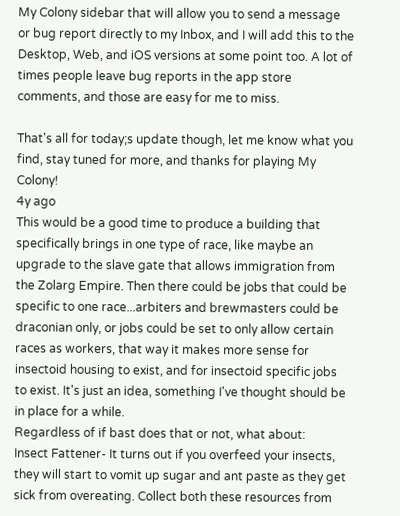My Colony sidebar that will allow you to send a message or bug report directly to my Inbox, and I will add this to the Desktop, Web, and iOS versions at some point too. A lot of times people leave bug reports in the app store comments, and those are easy for me to miss.

That's all for today;s update though, let me know what you find, stay tuned for more, and thanks for playing My Colony!
4y ago
This would be a good time to produce a building that specifically brings in one type of race, like maybe an upgrade to the slave gate that allows immigration from the Zolarg Empire. Then there could be jobs that could be specific to one race...arbiters and brewmasters could be draconian only, or jobs could be set to only allow certain races as workers, that way it makes more sense for insectoid housing to exist, and for insectoid specific jobs to exist. It's just an idea, something I've thought should be in place for a while.
Regardless of if bast does that or not, what about:
Insect Fattener- It turns out if you overfeed your insects, they will start to vomit up sugar and ant paste as they get sick from overeating. Collect both these resources from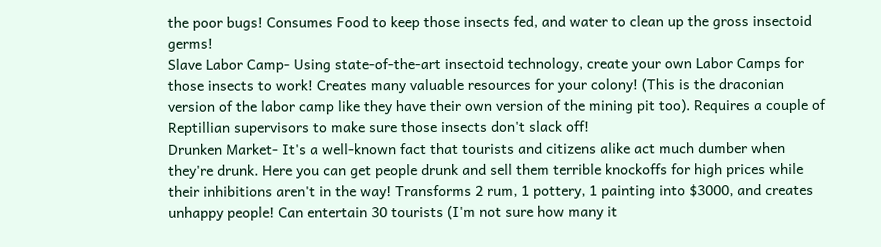the poor bugs! Consumes Food to keep those insects fed, and water to clean up the gross insectoid germs!
Slave Labor Camp- Using state-of-the-art insectoid technology, create your own Labor Camps for those insects to work! Creates many valuable resources for your colony! (This is the draconian version of the labor camp like they have their own version of the mining pit too). Requires a couple of Reptillian supervisors to make sure those insects don't slack off!
Drunken Market- It's a well-known fact that tourists and citizens alike act much dumber when they're drunk. Here you can get people drunk and sell them terrible knockoffs for high prices while their inhibitions aren't in the way! Transforms 2 rum, 1 pottery, 1 painting into $3000, and creates unhappy people! Can entertain 30 tourists (I'm not sure how many it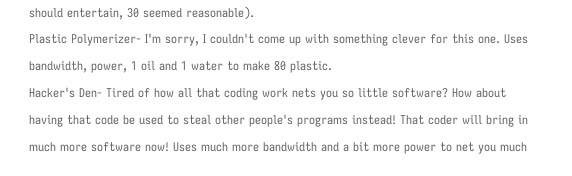should entertain, 30 seemed reasonable).
Plastic Polymerizer- I'm sorry, I couldn't come up with something clever for this one. Uses bandwidth, power, 1 oil and 1 water to make 80 plastic.
Hacker's Den- Tired of how all that coding work nets you so little software? How about having that code be used to steal other people's programs instead! That coder will bring in much more software now! Uses much more bandwidth and a bit more power to net you much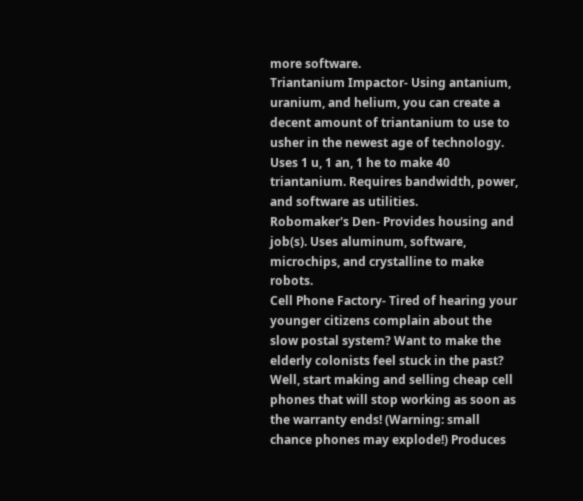more software.
Triantanium Impactor- Using antanium, uranium, and helium, you can create a decent amount of triantanium to use to usher in the newest age of technology. Uses 1 u, 1 an, 1 he to make 40 triantanium. Requires bandwidth, power, and software as utilities.
Robomaker's Den- Provides housing and job(s). Uses aluminum, software, microchips, and crystalline to make robots.
Cell Phone Factory- Tired of hearing your younger citizens complain about the slow postal system? Want to make the elderly colonists feel stuck in the past? Well, start making and selling cheap cell phones that will stop working as soon as the warranty ends! (Warning: small chance phones may explode!) Produces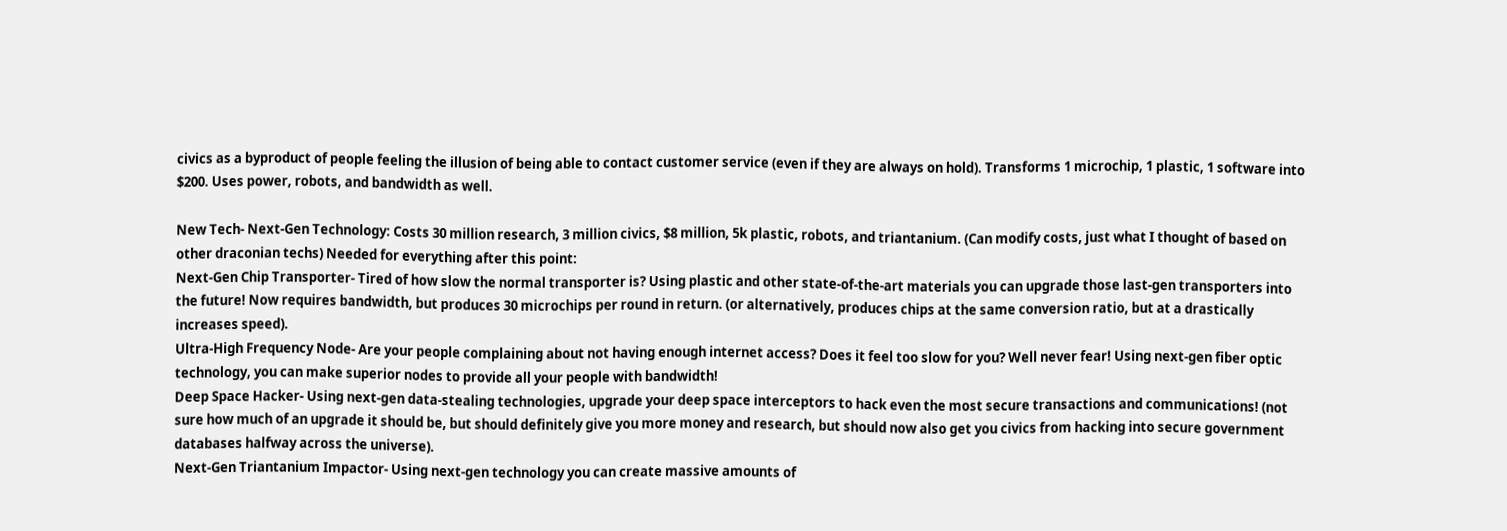civics as a byproduct of people feeling the illusion of being able to contact customer service (even if they are always on hold). Transforms 1 microchip, 1 plastic, 1 software into $200. Uses power, robots, and bandwidth as well.

New Tech- Next-Gen Technology: Costs 30 million research, 3 million civics, $8 million, 5k plastic, robots, and triantanium. (Can modify costs, just what I thought of based on other draconian techs) Needed for everything after this point:
Next-Gen Chip Transporter- Tired of how slow the normal transporter is? Using plastic and other state-of-the-art materials you can upgrade those last-gen transporters into the future! Now requires bandwidth, but produces 30 microchips per round in return. (or alternatively, produces chips at the same conversion ratio, but at a drastically increases speed).
Ultra-High Frequency Node- Are your people complaining about not having enough internet access? Does it feel too slow for you? Well never fear! Using next-gen fiber optic technology, you can make superior nodes to provide all your people with bandwidth!
Deep Space Hacker- Using next-gen data-stealing technologies, upgrade your deep space interceptors to hack even the most secure transactions and communications! (not sure how much of an upgrade it should be, but should definitely give you more money and research, but should now also get you civics from hacking into secure government databases halfway across the universe).
Next-Gen Triantanium Impactor- Using next-gen technology you can create massive amounts of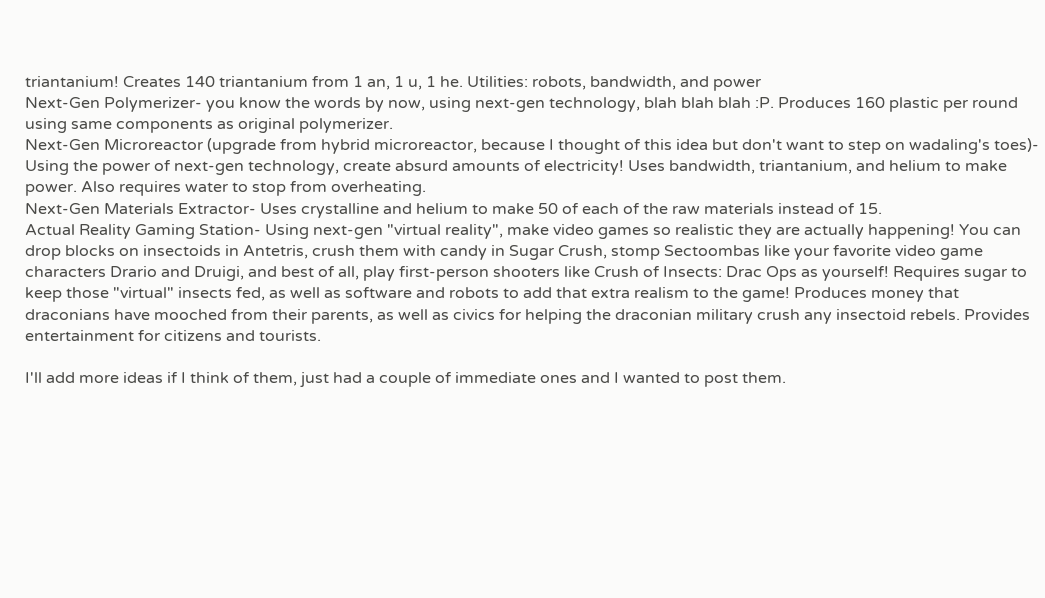triantanium! Creates 140 triantanium from 1 an, 1 u, 1 he. Utilities: robots, bandwidth, and power
Next-Gen Polymerizer- you know the words by now, using next-gen technology, blah blah blah :P. Produces 160 plastic per round using same components as original polymerizer.
Next-Gen Microreactor (upgrade from hybrid microreactor, because I thought of this idea but don't want to step on wadaling's toes)- Using the power of next-gen technology, create absurd amounts of electricity! Uses bandwidth, triantanium, and helium to make power. Also requires water to stop from overheating.
Next-Gen Materials Extractor- Uses crystalline and helium to make 50 of each of the raw materials instead of 15.
Actual Reality Gaming Station- Using next-gen "virtual reality", make video games so realistic they are actually happening! You can drop blocks on insectoids in Antetris, crush them with candy in Sugar Crush, stomp Sectoombas like your favorite video game characters Drario and Druigi, and best of all, play first-person shooters like Crush of Insects: Drac Ops as yourself! Requires sugar to keep those "virtual" insects fed, as well as software and robots to add that extra realism to the game! Produces money that draconians have mooched from their parents, as well as civics for helping the draconian military crush any insectoid rebels. Provides entertainment for citizens and tourists.

I'll add more ideas if I think of them, just had a couple of immediate ones and I wanted to post them.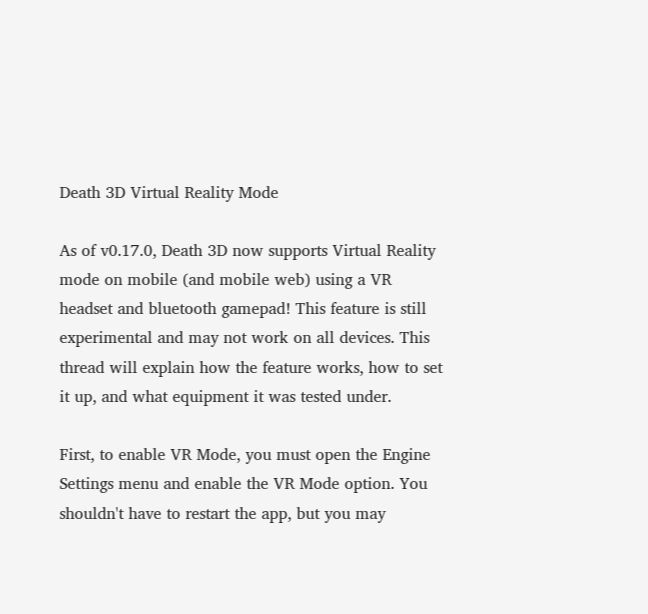Death 3D Virtual Reality Mode

As of v0.17.0, Death 3D now supports Virtual Reality mode on mobile (and mobile web) using a VR headset and bluetooth gamepad! This feature is still experimental and may not work on all devices. This thread will explain how the feature works, how to set it up, and what equipment it was tested under.

First, to enable VR Mode, you must open the Engine Settings menu and enable the VR Mode option. You shouldn't have to restart the app, but you may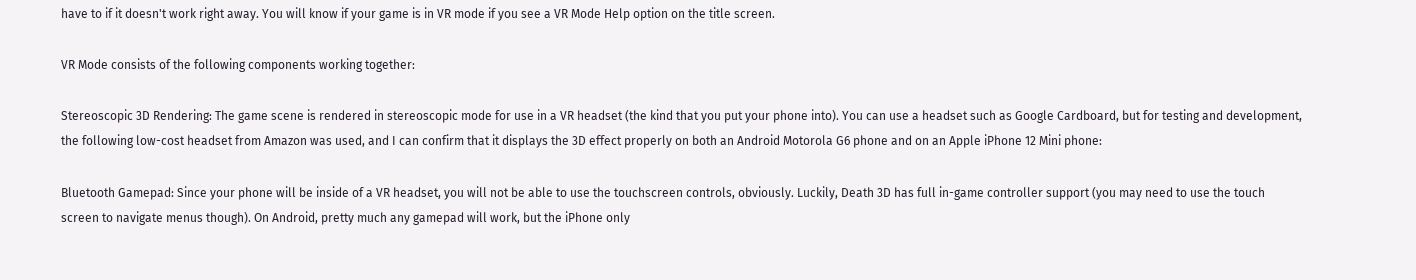have to if it doesn't work right away. You will know if your game is in VR mode if you see a VR Mode Help option on the title screen.

VR Mode consists of the following components working together:

Stereoscopic 3D Rendering: The game scene is rendered in stereoscopic mode for use in a VR headset (the kind that you put your phone into). You can use a headset such as Google Cardboard, but for testing and development, the following low-cost headset from Amazon was used, and I can confirm that it displays the 3D effect properly on both an Android Motorola G6 phone and on an Apple iPhone 12 Mini phone:

Bluetooth Gamepad: Since your phone will be inside of a VR headset, you will not be able to use the touchscreen controls, obviously. Luckily, Death 3D has full in-game controller support (you may need to use the touch screen to navigate menus though). On Android, pretty much any gamepad will work, but the iPhone only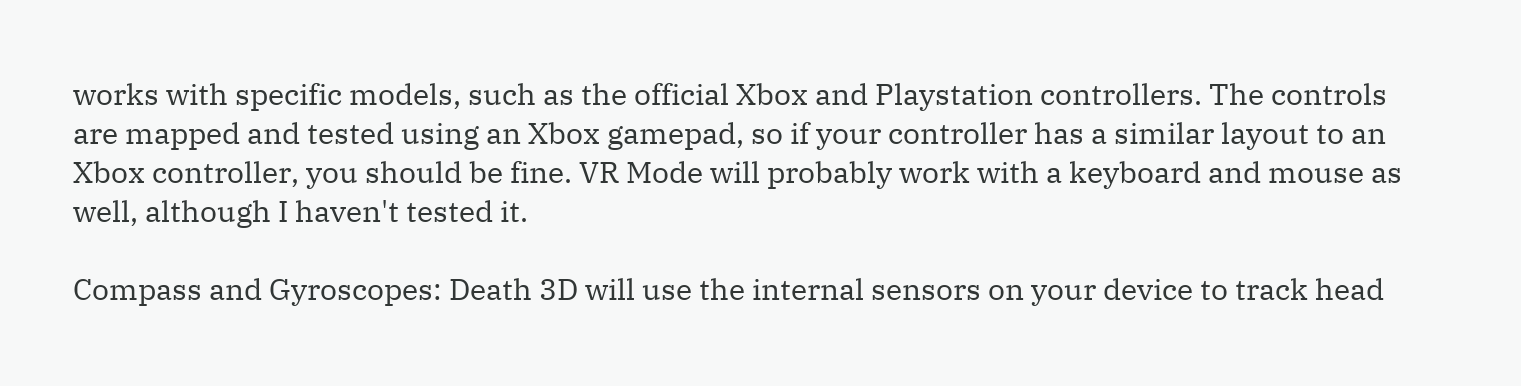works with specific models, such as the official Xbox and Playstation controllers. The controls are mapped and tested using an Xbox gamepad, so if your controller has a similar layout to an Xbox controller, you should be fine. VR Mode will probably work with a keyboard and mouse as well, although I haven't tested it.

Compass and Gyroscopes: Death 3D will use the internal sensors on your device to track head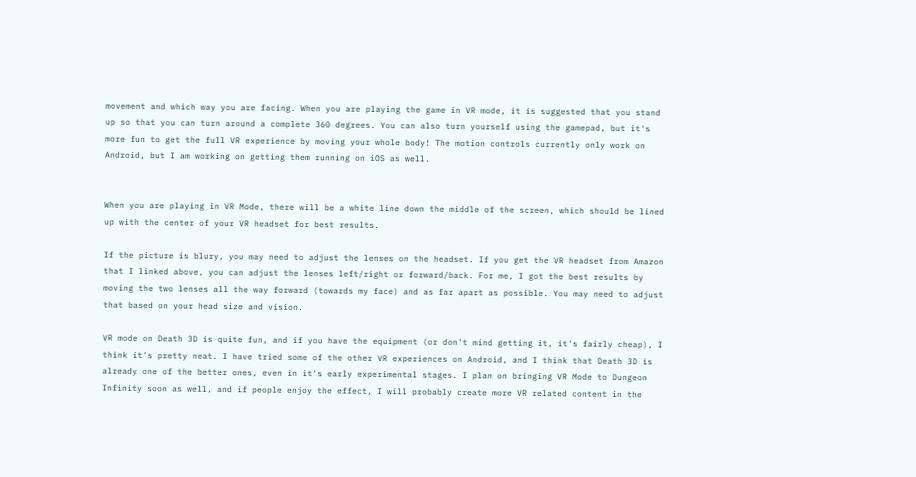movement and which way you are facing. When you are playing the game in VR mode, it is suggested that you stand up so that you can turn around a complete 360 degrees. You can also turn yourself using the gamepad, but it's more fun to get the full VR experience by moving your whole body! The motion controls currently only work on Android, but I am working on getting them running on iOS as well.


When you are playing in VR Mode, there will be a white line down the middle of the screen, which should be lined up with the center of your VR headset for best results.

If the picture is blury, you may need to adjust the lenses on the headset. If you get the VR headset from Amazon that I linked above, you can adjust the lenses left/right or forward/back. For me, I got the best results by moving the two lenses all the way forward (towards my face) and as far apart as possible. You may need to adjust that based on your head size and vision.

VR mode on Death 3D is quite fun, and if you have the equipment (or don't mind getting it, it's fairly cheap), I think it's pretty neat. I have tried some of the other VR experiences on Android, and I think that Death 3D is already one of the better ones, even in it's early experimental stages. I plan on bringing VR Mode to Dungeon Infinity soon as well, and if people enjoy the effect, I will probably create more VR related content in the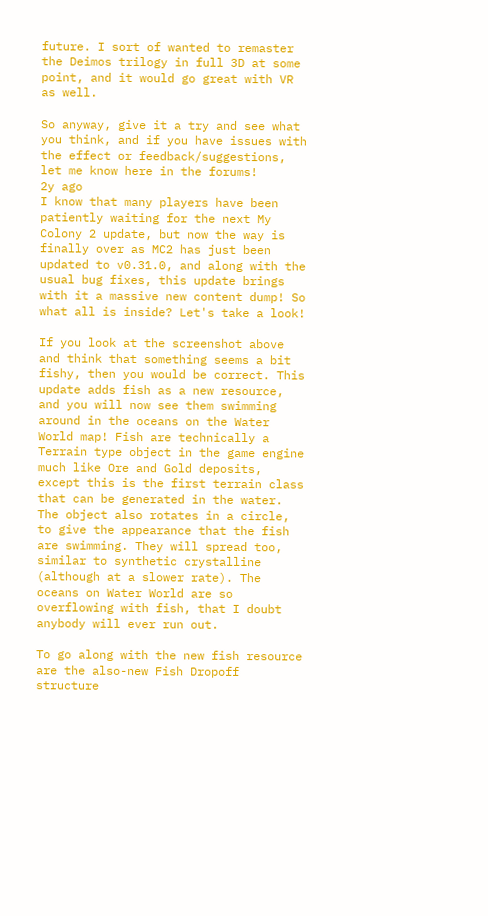future. I sort of wanted to remaster the Deimos trilogy in full 3D at some point, and it would go great with VR as well.

So anyway, give it a try and see what you think, and if you have issues with the effect or feedback/suggestions, let me know here in the forums!
2y ago
I know that many players have been patiently waiting for the next My Colony 2 update, but now the way is finally over as MC2 has just been updated to v0.31.0, and along with the usual bug fixes, this update brings with it a massive new content dump! So what all is inside? Let's take a look!

If you look at the screenshot above and think that something seems a bit fishy, then you would be correct. This update adds fish as a new resource, and you will now see them swimming around in the oceans on the Water World map! Fish are technically a Terrain type object in the game engine much like Ore and Gold deposits, except this is the first terrain class that can be generated in the water. The object also rotates in a circle, to give the appearance that the fish are swimming. They will spread too, similar to synthetic crystalline (although at a slower rate). The oceans on Water World are so overflowing with fish, that I doubt anybody will ever run out.

To go along with the new fish resource are the also-new Fish Dropoff structure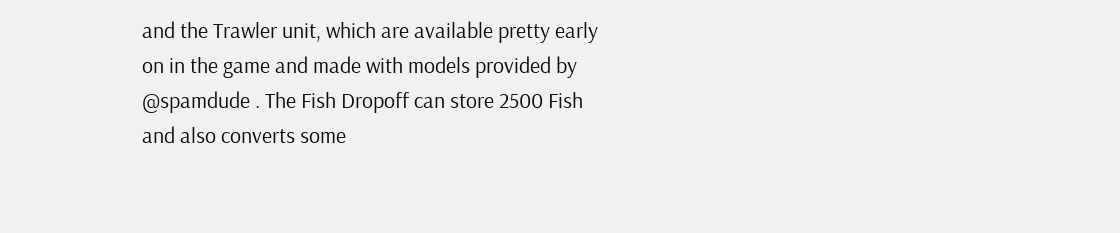and the Trawler unit, which are available pretty early on in the game and made with models provided by @spamdude . The Fish Dropoff can store 2500 Fish and also converts some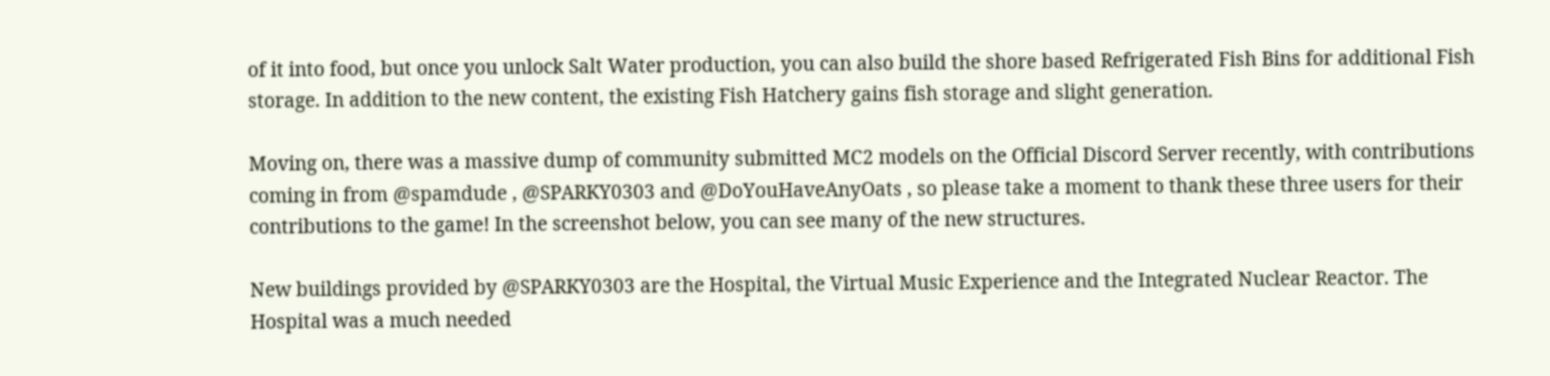of it into food, but once you unlock Salt Water production, you can also build the shore based Refrigerated Fish Bins for additional Fish storage. In addition to the new content, the existing Fish Hatchery gains fish storage and slight generation.

Moving on, there was a massive dump of community submitted MC2 models on the Official Discord Server recently, with contributions coming in from @spamdude , @SPARKY0303 and @DoYouHaveAnyOats , so please take a moment to thank these three users for their contributions to the game! In the screenshot below, you can see many of the new structures.

New buildings provided by @SPARKY0303 are the Hospital, the Virtual Music Experience and the Integrated Nuclear Reactor. The Hospital was a much needed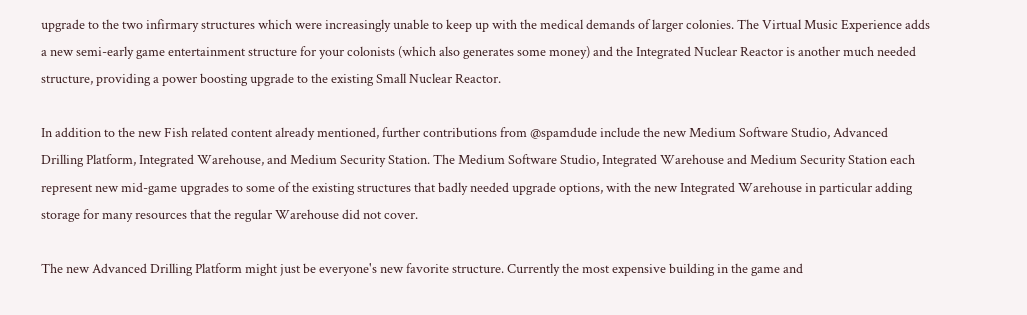upgrade to the two infirmary structures which were increasingly unable to keep up with the medical demands of larger colonies. The Virtual Music Experience adds a new semi-early game entertainment structure for your colonists (which also generates some money) and the Integrated Nuclear Reactor is another much needed structure, providing a power boosting upgrade to the existing Small Nuclear Reactor.

In addition to the new Fish related content already mentioned, further contributions from @spamdude include the new Medium Software Studio, Advanced Drilling Platform, Integrated Warehouse, and Medium Security Station. The Medium Software Studio, Integrated Warehouse and Medium Security Station each represent new mid-game upgrades to some of the existing structures that badly needed upgrade options, with the new Integrated Warehouse in particular adding storage for many resources that the regular Warehouse did not cover.

The new Advanced Drilling Platform might just be everyone's new favorite structure. Currently the most expensive building in the game and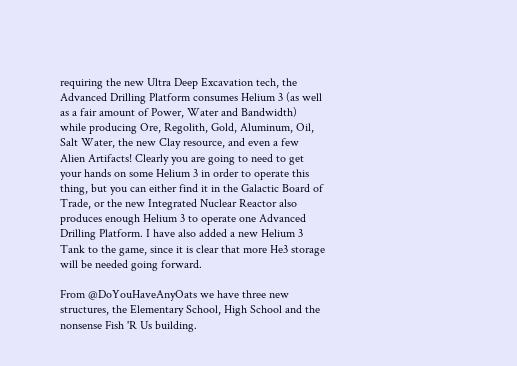requiring the new Ultra Deep Excavation tech, the Advanced Drilling Platform consumes Helium 3 (as well as a fair amount of Power, Water and Bandwidth) while producing Ore, Regolith, Gold, Aluminum, Oil, Salt Water, the new Clay resource, and even a few Alien Artifacts! Clearly you are going to need to get your hands on some Helium 3 in order to operate this thing, but you can either find it in the Galactic Board of Trade, or the new Integrated Nuclear Reactor also produces enough Helium 3 to operate one Advanced Drilling Platform. I have also added a new Helium 3 Tank to the game, since it is clear that more He3 storage will be needed going forward.

From @DoYouHaveAnyOats we have three new structures, the Elementary School, High School and the nonsense Fish 'R Us building.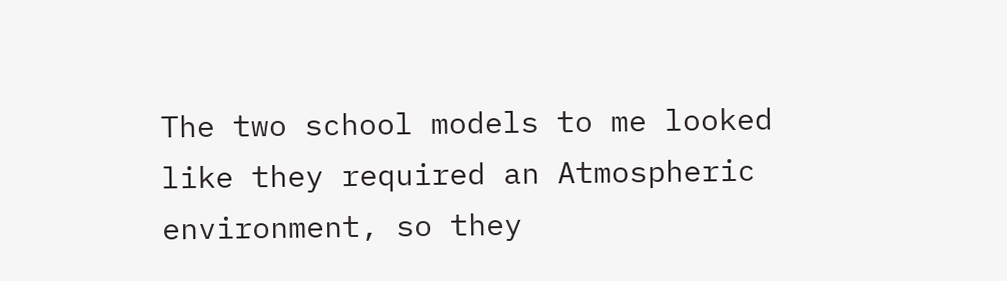The two school models to me looked like they required an Atmospheric environment, so they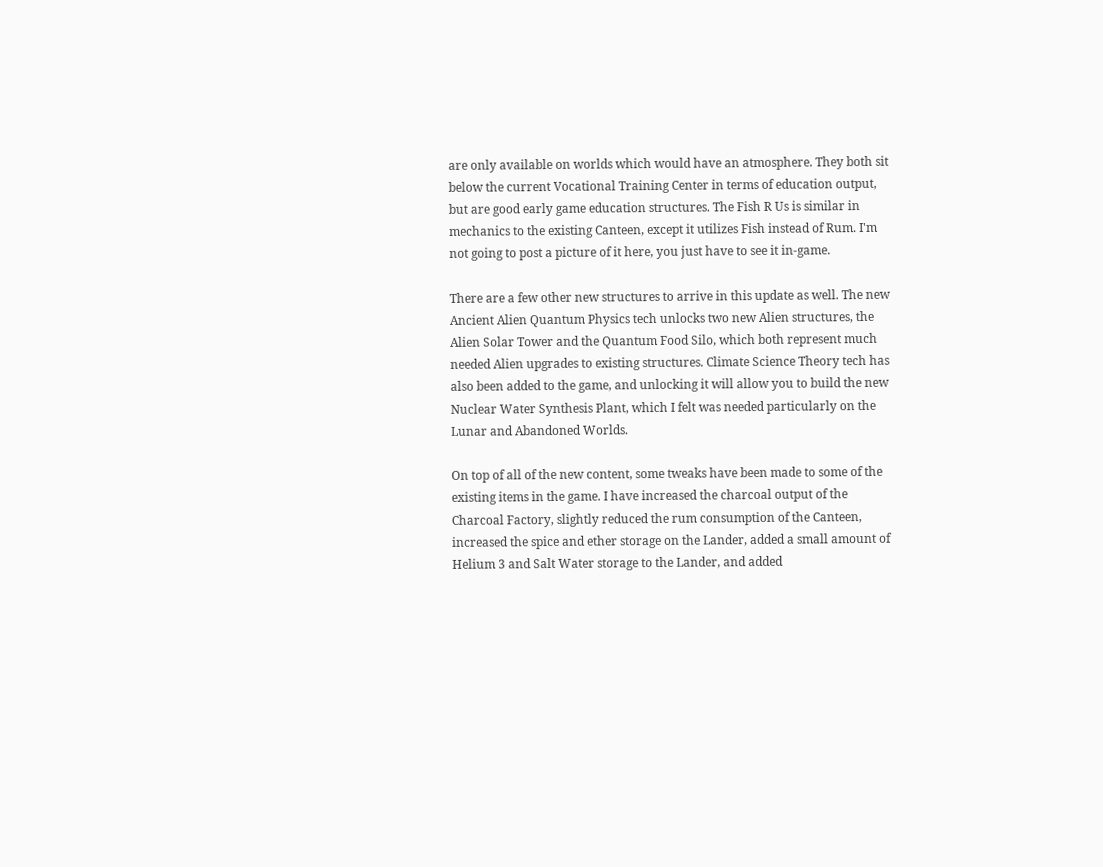are only available on worlds which would have an atmosphere. They both sit below the current Vocational Training Center in terms of education output, but are good early game education structures. The Fish R Us is similar in mechanics to the existing Canteen, except it utilizes Fish instead of Rum. I'm not going to post a picture of it here, you just have to see it in-game.

There are a few other new structures to arrive in this update as well. The new Ancient Alien Quantum Physics tech unlocks two new Alien structures, the Alien Solar Tower and the Quantum Food Silo, which both represent much needed Alien upgrades to existing structures. Climate Science Theory tech has also been added to the game, and unlocking it will allow you to build the new Nuclear Water Synthesis Plant, which I felt was needed particularly on the Lunar and Abandoned Worlds.

On top of all of the new content, some tweaks have been made to some of the existing items in the game. I have increased the charcoal output of the Charcoal Factory, slightly reduced the rum consumption of the Canteen, increased the spice and ether storage on the Lander, added a small amount of Helium 3 and Salt Water storage to the Lander, and added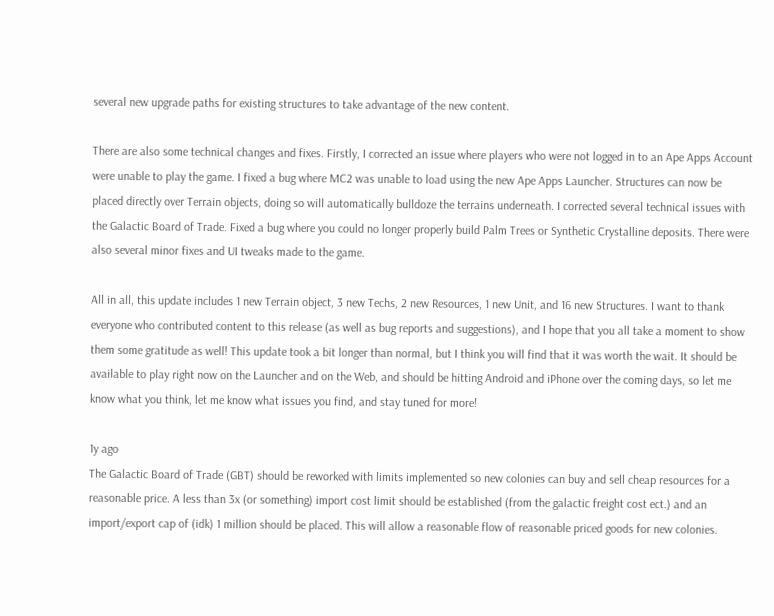several new upgrade paths for existing structures to take advantage of the new content.

There are also some technical changes and fixes. Firstly, I corrected an issue where players who were not logged in to an Ape Apps Account were unable to play the game. I fixed a bug where MC2 was unable to load using the new Ape Apps Launcher. Structures can now be placed directly over Terrain objects, doing so will automatically bulldoze the terrains underneath. I corrected several technical issues with the Galactic Board of Trade. Fixed a bug where you could no longer properly build Palm Trees or Synthetic Crystalline deposits. There were also several minor fixes and UI tweaks made to the game.

All in all, this update includes 1 new Terrain object, 3 new Techs, 2 new Resources, 1 new Unit, and 16 new Structures. I want to thank everyone who contributed content to this release (as well as bug reports and suggestions), and I hope that you all take a moment to show them some gratitude as well! This update took a bit longer than normal, but I think you will find that it was worth the wait. It should be available to play right now on the Launcher and on the Web, and should be hitting Android and iPhone over the coming days, so let me know what you think, let me know what issues you find, and stay tuned for more!

1y ago
The Galactic Board of Trade (GBT) should be reworked with limits implemented so new colonies can buy and sell cheap resources for a reasonable price. A less than 3x (or something) import cost limit should be established (from the galactic freight cost ect.) and an import/export cap of (idk) 1 million should be placed. This will allow a reasonable flow of reasonable priced goods for new colonies.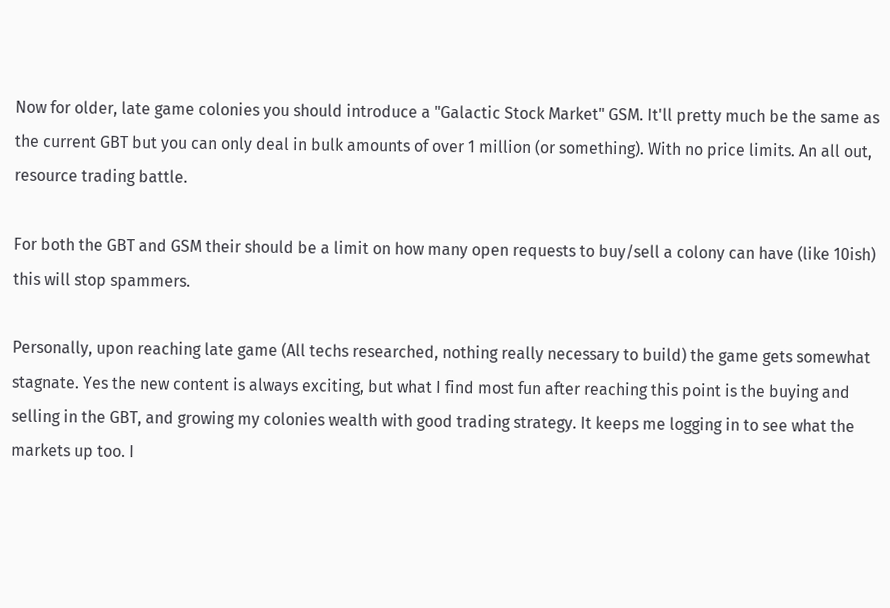Now for older, late game colonies you should introduce a "Galactic Stock Market" GSM. It'll pretty much be the same as the current GBT but you can only deal in bulk amounts of over 1 million (or something). With no price limits. An all out, resource trading battle.

For both the GBT and GSM their should be a limit on how many open requests to buy/sell a colony can have (like 10ish) this will stop spammers.

Personally, upon reaching late game (All techs researched, nothing really necessary to build) the game gets somewhat stagnate. Yes the new content is always exciting, but what I find most fun after reaching this point is the buying and selling in the GBT, and growing my colonies wealth with good trading strategy. It keeps me logging in to see what the markets up too. I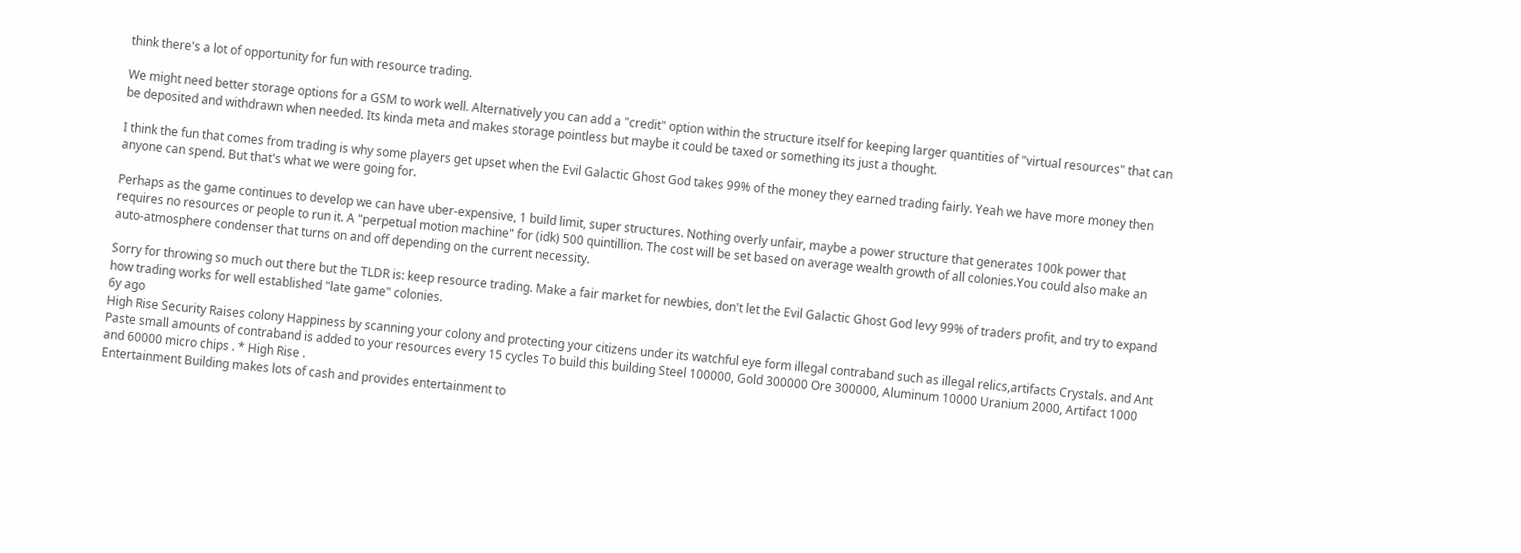think there's a lot of opportunity for fun with resource trading.

We might need better storage options for a GSM to work well. Alternatively you can add a "credit" option within the structure itself for keeping larger quantities of "virtual resources" that can be deposited and withdrawn when needed. Its kinda meta and makes storage pointless but maybe it could be taxed or something its just a thought.

I think the fun that comes from trading is why some players get upset when the Evil Galactic Ghost God takes 99% of the money they earned trading fairly. Yeah we have more money then anyone can spend. But that's what we were going for.

Perhaps as the game continues to develop we can have uber-expensive, 1 build limit, super structures. Nothing overly unfair, maybe a power structure that generates 100k power that requires no resources or people to run it. A "perpetual motion machine" for (idk) 500 quintillion. The cost will be set based on average wealth growth of all colonies.You could also make an auto-atmosphere condenser that turns on and off depending on the current necessity.

Sorry for throwing so much out there but the TLDR is: keep resource trading. Make a fair market for newbies, don't let the Evil Galactic Ghost God levy 99% of traders profit, and try to expand how trading works for well established "late game" colonies.
6y ago
High Rise Security Raises colony Happiness by scanning your colony and protecting your citizens under its watchful eye form illegal contraband such as illegal relics,artifacts Crystals. and Ant Paste small amounts of contraband is added to your resources every 15 cycles To build this building Steel 100000, Gold 300000 Ore 300000, Aluminum 10000 Uranium 2000, Artifact 1000 and 60000 micro chips . * High Rise .
Entertainment Building makes lots of cash and provides entertainment to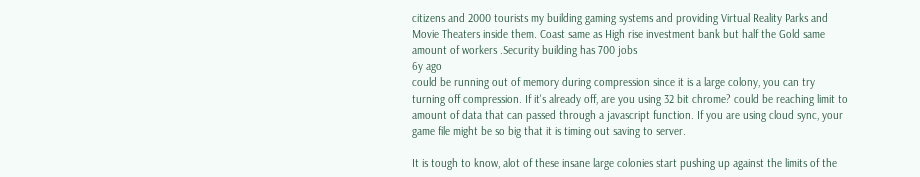citizens and 2000 tourists my building gaming systems and providing Virtual Reality Parks and Movie Theaters inside them. Coast same as High rise investment bank but half the Gold same amount of workers .Security building has 700 jobs
6y ago
could be running out of memory during compression since it is a large colony, you can try turning off compression. If it's already off, are you using 32 bit chrome? could be reaching limit to amount of data that can passed through a javascript function. If you are using cloud sync, your game file might be so big that it is timing out saving to server.

It is tough to know, alot of these insane large colonies start pushing up against the limits of the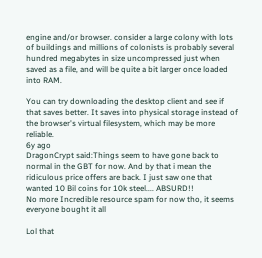engine and/or browser. consider a large colony with lots of buildings and millions of colonists is probably several hundred megabytes in size uncompressed just when saved as a file, and will be quite a bit larger once loaded into RAM.

You can try downloading the desktop client and see if that saves better. It saves into physical storage instead of the browser's virtual filesystem, which may be more reliable.
6y ago
DragonCrypt said:Things seem to have gone back to normal in the GBT for now. And by that i mean the ridiculous price offers are back. I just saw one that wanted 10 Bil coins for 10k steel.... ABSURD!!
No more Incredible resource spam for now tho, it seems everyone bought it all

Lol that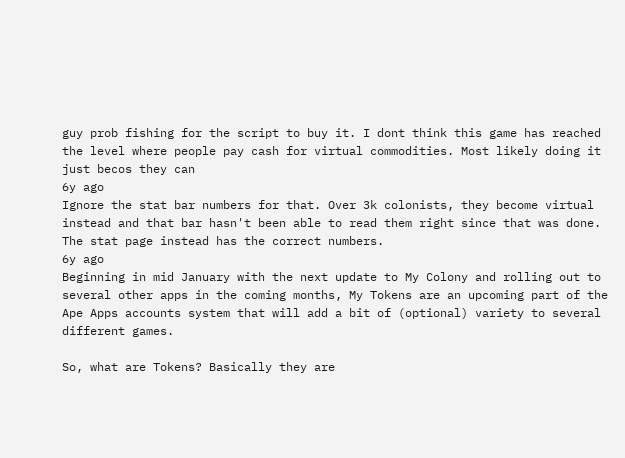guy prob fishing for the script to buy it. I dont think this game has reached the level where people pay cash for virtual commodities. Most likely doing it just becos they can
6y ago
Ignore the stat bar numbers for that. Over 3k colonists, they become virtual instead and that bar hasn't been able to read them right since that was done. The stat page instead has the correct numbers.
6y ago
Beginning in mid January with the next update to My Colony and rolling out to several other apps in the coming months, My Tokens are an upcoming part of the Ape Apps accounts system that will add a bit of (optional) variety to several different games.

So, what are Tokens? Basically they are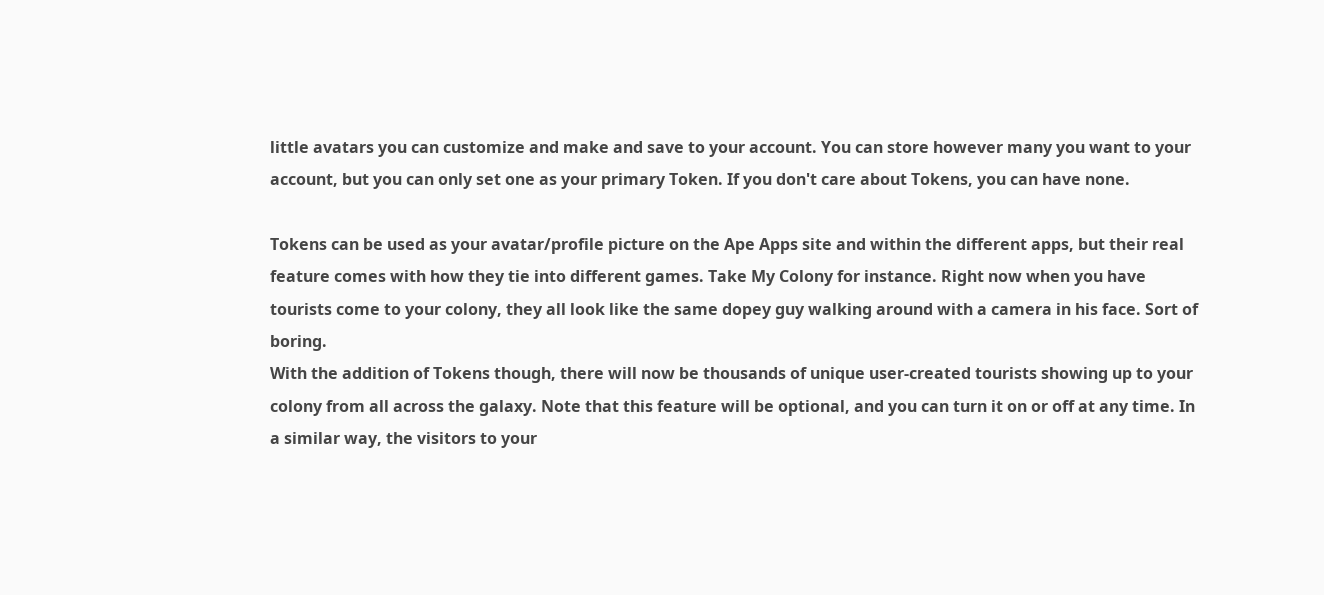little avatars you can customize and make and save to your account. You can store however many you want to your account, but you can only set one as your primary Token. If you don't care about Tokens, you can have none.

Tokens can be used as your avatar/profile picture on the Ape Apps site and within the different apps, but their real feature comes with how they tie into different games. Take My Colony for instance. Right now when you have tourists come to your colony, they all look like the same dopey guy walking around with a camera in his face. Sort of boring.
With the addition of Tokens though, there will now be thousands of unique user-created tourists showing up to your colony from all across the galaxy. Note that this feature will be optional, and you can turn it on or off at any time. In a similar way, the visitors to your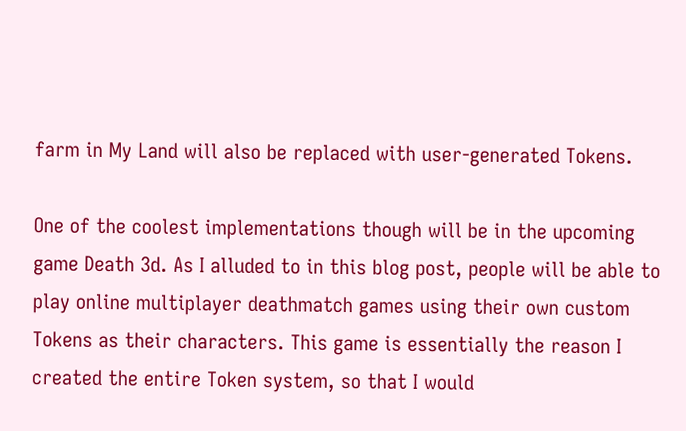farm in My Land will also be replaced with user-generated Tokens.

One of the coolest implementations though will be in the upcoming game Death 3d. As I alluded to in this blog post, people will be able to play online multiplayer deathmatch games using their own custom Tokens as their characters. This game is essentially the reason I created the entire Token system, so that I would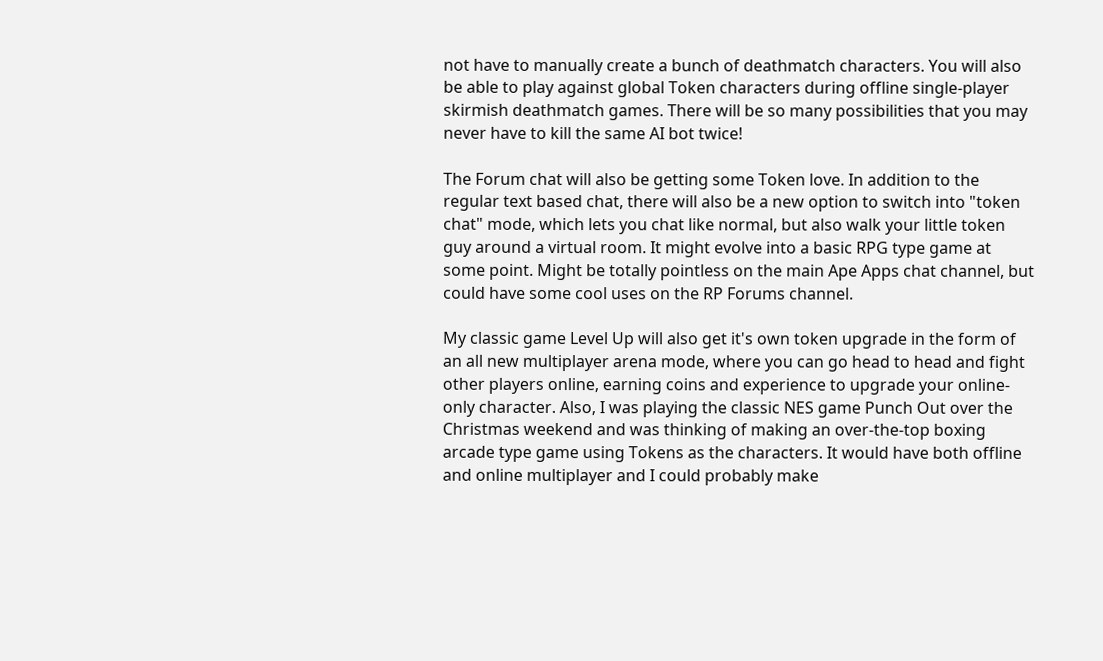not have to manually create a bunch of deathmatch characters. You will also be able to play against global Token characters during offline single-player skirmish deathmatch games. There will be so many possibilities that you may never have to kill the same AI bot twice!

The Forum chat will also be getting some Token love. In addition to the regular text based chat, there will also be a new option to switch into "token chat" mode, which lets you chat like normal, but also walk your little token guy around a virtual room. It might evolve into a basic RPG type game at some point. Might be totally pointless on the main Ape Apps chat channel, but could have some cool uses on the RP Forums channel.

My classic game Level Up will also get it's own token upgrade in the form of an all new multiplayer arena mode, where you can go head to head and fight other players online, earning coins and experience to upgrade your online-only character. Also, I was playing the classic NES game Punch Out over the Christmas weekend and was thinking of making an over-the-top boxing arcade type game using Tokens as the characters. It would have both offline and online multiplayer and I could probably make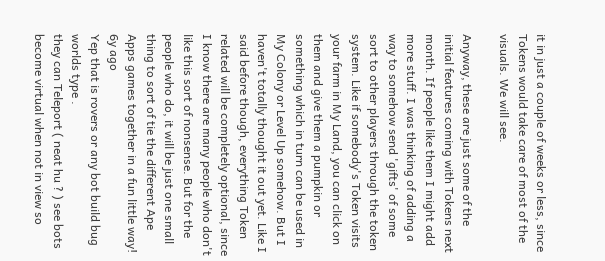it in just a couple of weeks or less, since Tokens would take care of most of the visuals. We will see.

Anyway, these are just some of the initial features coming with Tokens next month. If people like them I might add more stuff. I was thinking of adding a way to somehow send 'gifts' of some sort to other players through the token system. Like if somebody's Token visits your farm in My Land, you can click on them and give them a pumpkin or something which in turn can be used in My Colony or Level Up somehow. But I haven't totally thought it out yet. Like I said before though, everything Token related will be completely optional, since I know there are many people who don't like this sort of nonsense. But for the people who do, it will be just one small thing to sort of tie the different Ape Apps games together in a fun little way!
6y ago
Yep that is rovers or any bot build bug worlds type .
they can Teleport ( neat hu ? ) see bots become virtual when not in view so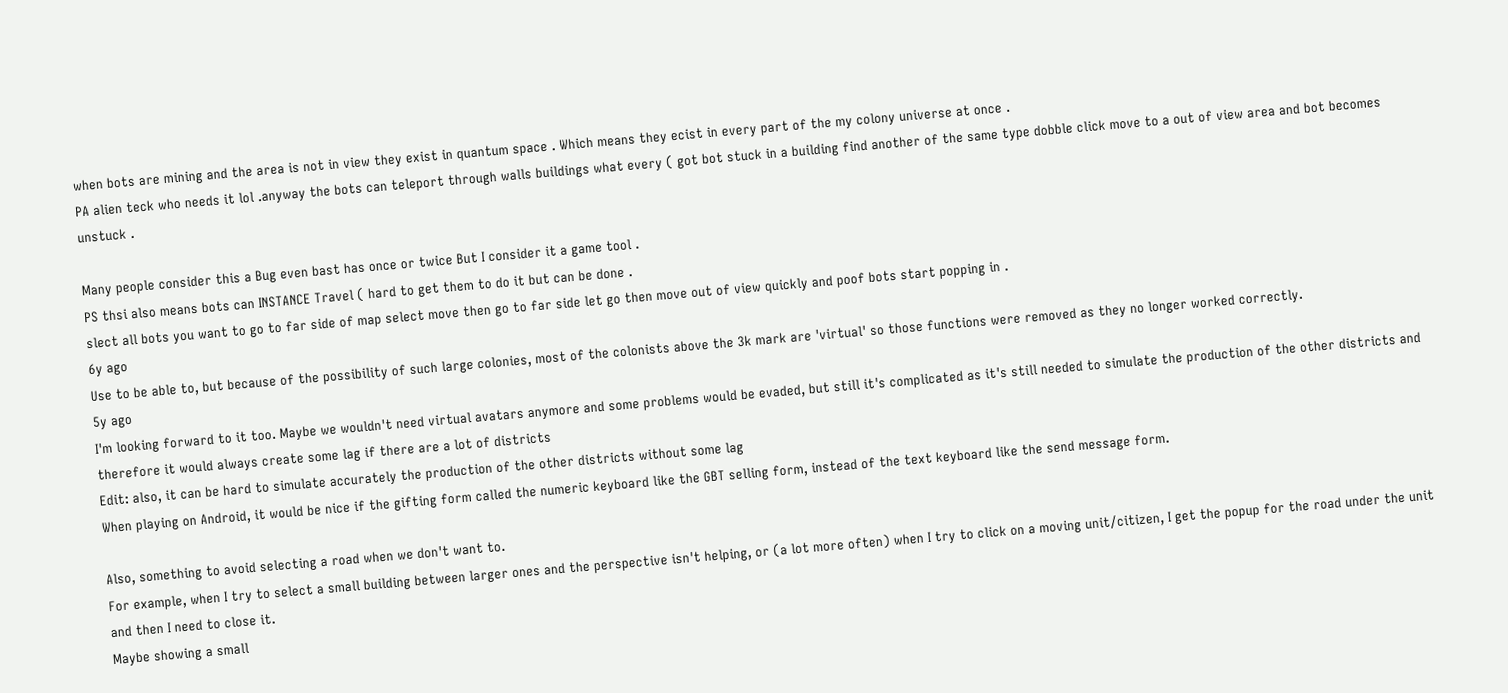when bots are mining and the area is not in view they exist in quantum space . Which means they ecist in every part of the my colony universe at once .
PA alien teck who needs it lol .anyway the bots can teleport through walls buildings what every ( got bot stuck in a building find another of the same type dobble click move to a out of view area and bot becomes unstuck .

Many people consider this a Bug even bast has once or twice But I consider it a game tool .
PS thsi also means bots can INSTANCE Travel ( hard to get them to do it but can be done .
slect all bots you want to go to far side of map select move then go to far side let go then move out of view quickly and poof bots start popping in .
6y ago
Use to be able to, but because of the possibility of such large colonies, most of the colonists above the 3k mark are 'virtual' so those functions were removed as they no longer worked correctly.
5y ago
I'm looking forward to it too. Maybe we wouldn't need virtual avatars anymore and some problems would be evaded, but still it's complicated as it's still needed to simulate the production of the other districts and therefore it would always create some lag if there are a lot of districts
Edit: also, it can be hard to simulate accurately the production of the other districts without some lag
When playing on Android, it would be nice if the gifting form called the numeric keyboard like the GBT selling form, instead of the text keyboard like the send message form.

Also, something to avoid selecting a road when we don't want to.
For example, when I try to select a small building between larger ones and the perspective isn't helping, or (a lot more often) when I try to click on a moving unit/citizen, I get the popup for the road under the unit and then I need to close it.
Maybe showing a small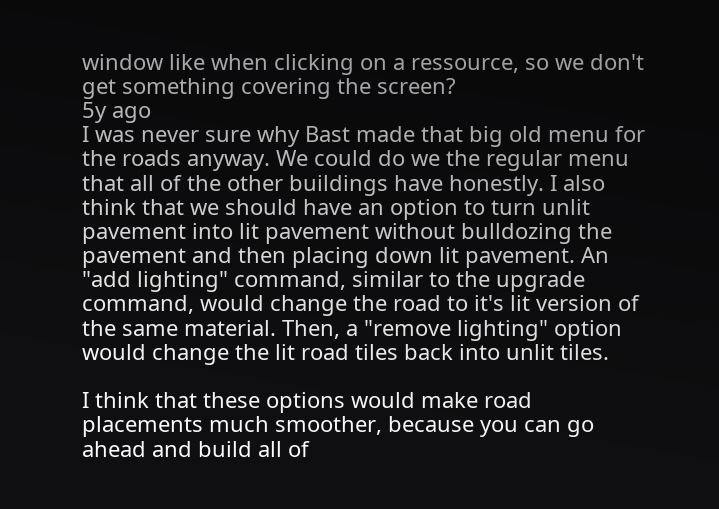window like when clicking on a ressource, so we don't get something covering the screen?
5y ago
I was never sure why Bast made that big old menu for the roads anyway. We could do we the regular menu that all of the other buildings have honestly. I also think that we should have an option to turn unlit pavement into lit pavement without bulldozing the pavement and then placing down lit pavement. An "add lighting" command, similar to the upgrade command, would change the road to it's lit version of the same material. Then, a "remove lighting" option would change the lit road tiles back into unlit tiles.

I think that these options would make road placements much smoother, because you can go ahead and build all of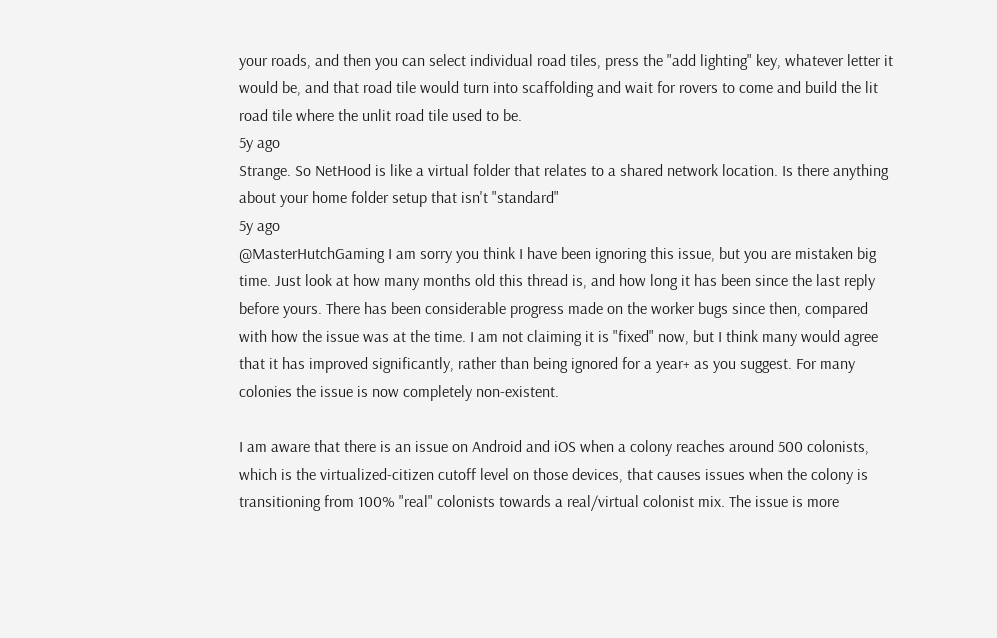your roads, and then you can select individual road tiles, press the "add lighting" key, whatever letter it would be, and that road tile would turn into scaffolding and wait for rovers to come and build the lit road tile where the unlit road tile used to be.
5y ago
Strange. So NetHood is like a virtual folder that relates to a shared network location. Is there anything about your home folder setup that isn't "standard"
5y ago
@MasterHutchGaming I am sorry you think I have been ignoring this issue, but you are mistaken big time. Just look at how many months old this thread is, and how long it has been since the last reply before yours. There has been considerable progress made on the worker bugs since then, compared with how the issue was at the time. I am not claiming it is "fixed" now, but I think many would agree that it has improved significantly, rather than being ignored for a year+ as you suggest. For many colonies the issue is now completely non-existent.

I am aware that there is an issue on Android and iOS when a colony reaches around 500 colonists, which is the virtualized-citizen cutoff level on those devices, that causes issues when the colony is transitioning from 100% "real" colonists towards a real/virtual colonist mix. The issue is more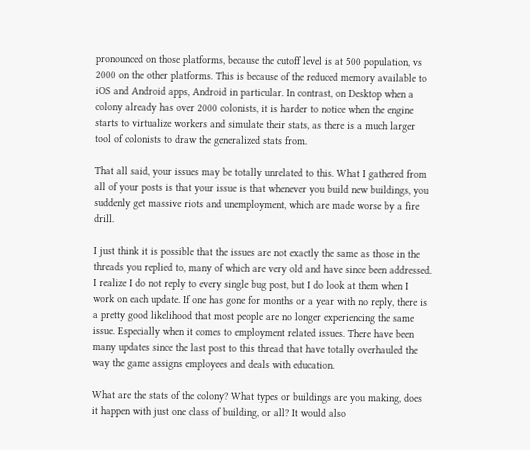pronounced on those platforms, because the cutoff level is at 500 population, vs 2000 on the other platforms. This is because of the reduced memory available to iOS and Android apps, Android in particular. In contrast, on Desktop when a colony already has over 2000 colonists, it is harder to notice when the engine starts to virtualize workers and simulate their stats, as there is a much larger tool of colonists to draw the generalized stats from.

That all said, your issues may be totally unrelated to this. What I gathered from all of your posts is that your issue is that whenever you build new buildings, you suddenly get massive riots and unemployment, which are made worse by a fire drill.

I just think it is possible that the issues are not exactly the same as those in the threads you replied to, many of which are very old and have since been addressed. I realize I do not reply to every single bug post, but I do look at them when I work on each update. If one has gone for months or a year with no reply, there is a pretty good likelihood that most people are no longer experiencing the same issue. Especially when it comes to employment related issues. There have been many updates since the last post to this thread that have totally overhauled the way the game assigns employees and deals with education.

What are the stats of the colony? What types or buildings are you making, does it happen with just one class of building, or all? It would also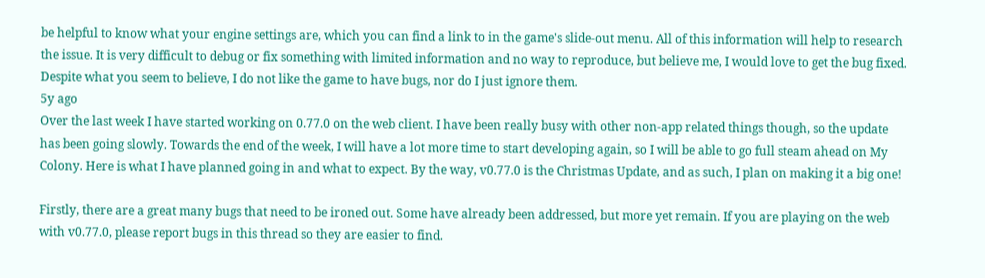be helpful to know what your engine settings are, which you can find a link to in the game's slide-out menu. All of this information will help to research the issue. It is very difficult to debug or fix something with limited information and no way to reproduce, but believe me, I would love to get the bug fixed. Despite what you seem to believe, I do not like the game to have bugs, nor do I just ignore them.
5y ago
Over the last week I have started working on 0.77.0 on the web client. I have been really busy with other non-app related things though, so the update has been going slowly. Towards the end of the week, I will have a lot more time to start developing again, so I will be able to go full steam ahead on My Colony. Here is what I have planned going in and what to expect. By the way, v0.77.0 is the Christmas Update, and as such, I plan on making it a big one!

Firstly, there are a great many bugs that need to be ironed out. Some have already been addressed, but more yet remain. If you are playing on the web with v0.77.0, please report bugs in this thread so they are easier to find.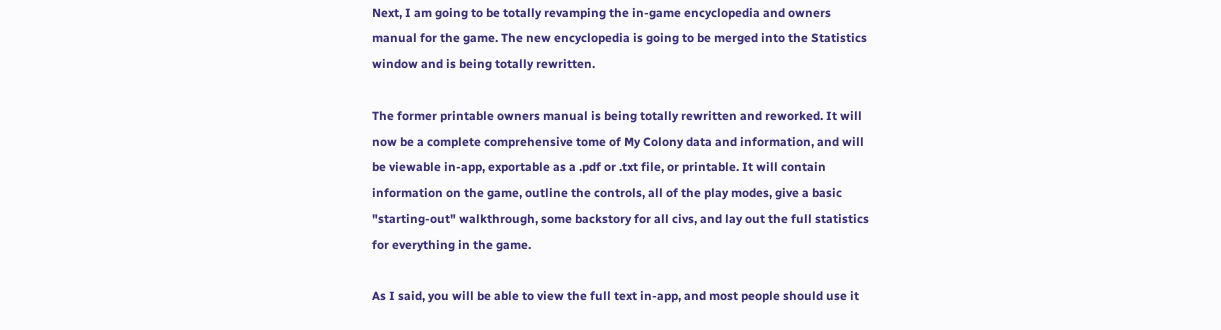Next, I am going to be totally revamping the in-game encyclopedia and owners manual for the game. The new encyclopedia is going to be merged into the Statistics window and is being totally rewritten.

The former printable owners manual is being totally rewritten and reworked. It will now be a complete comprehensive tome of My Colony data and information, and will be viewable in-app, exportable as a .pdf or .txt file, or printable. It will contain information on the game, outline the controls, all of the play modes, give a basic "starting-out" walkthrough, some backstory for all civs, and lay out the full statistics for everything in the game.

As I said, you will be able to view the full text in-app, and most people should use it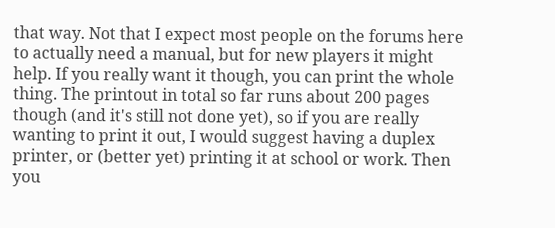that way. Not that I expect most people on the forums here to actually need a manual, but for new players it might help. If you really want it though, you can print the whole thing. The printout in total so far runs about 200 pages though (and it's still not done yet), so if you are really wanting to print it out, I would suggest having a duplex printer, or (better yet) printing it at school or work. Then you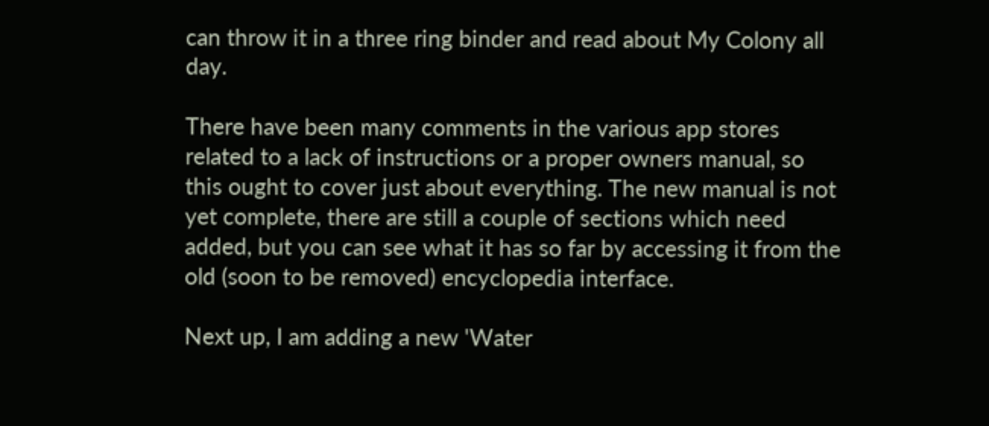can throw it in a three ring binder and read about My Colony all day.

There have been many comments in the various app stores related to a lack of instructions or a proper owners manual, so this ought to cover just about everything. The new manual is not yet complete, there are still a couple of sections which need added, but you can see what it has so far by accessing it from the old (soon to be removed) encyclopedia interface.

Next up, I am adding a new 'Water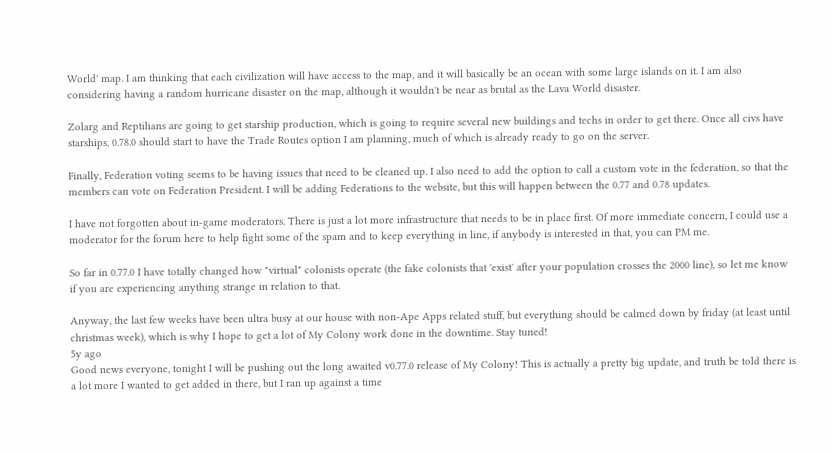World' map. I am thinking that each civilization will have access to the map, and it will basically be an ocean with some large islands on it. I am also considering having a random hurricane disaster on the map, although it wouldn't be near as brutal as the Lava World disaster.

Zolarg and Reptilians are going to get starship production, which is going to require several new buildings and techs in order to get there. Once all civs have starships, 0.78.0 should start to have the Trade Routes option I am planning, much of which is already ready to go on the server.

Finally, Federation voting seems to be having issues that need to be cleaned up. I also need to add the option to call a custom vote in the federation, so that the members can vote on Federation President. I will be adding Federations to the website, but this will happen between the 0.77 and 0.78 updates.

I have not forgotten about in-game moderators. There is just a lot more infrastructure that needs to be in place first. Of more immediate concern, I could use a moderator for the forum here to help fight some of the spam and to keep everything in line, if anybody is interested in that, you can PM me.

So far in 0.77.0 I have totally changed how "virtual" colonists operate (the fake colonists that 'exist' after your population crosses the 2000 line), so let me know if you are experiencing anything strange in relation to that.

Anyway, the last few weeks have been ultra busy at our house with non-Ape Apps related stuff, but everything should be calmed down by friday (at least until christmas week), which is why I hope to get a lot of My Colony work done in the downtime. Stay tuned!
5y ago
Good news everyone, tonight I will be pushing out the long awaited v0.77.0 release of My Colony! This is actually a pretty big update, and truth be told there is a lot more I wanted to get added in there, but I ran up against a time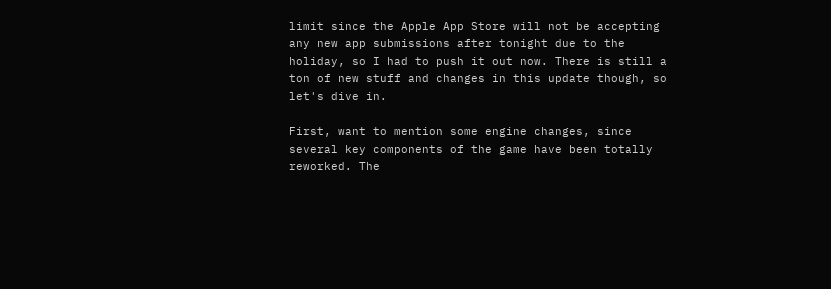limit since the Apple App Store will not be accepting any new app submissions after tonight due to the holiday, so I had to push it out now. There is still a ton of new stuff and changes in this update though, so let's dive in.

First, want to mention some engine changes, since several key components of the game have been totally reworked. The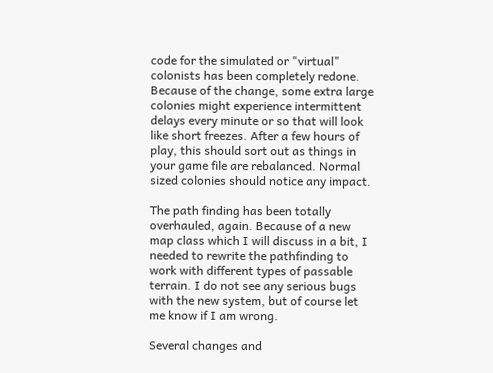code for the simulated or "virtual" colonists has been completely redone. Because of the change, some extra large colonies might experience intermittent delays every minute or so that will look like short freezes. After a few hours of play, this should sort out as things in your game file are rebalanced. Normal sized colonies should notice any impact.

The path finding has been totally overhauled, again. Because of a new map class which I will discuss in a bit, I needed to rewrite the pathfinding to work with different types of passable terrain. I do not see any serious bugs with the new system, but of course let me know if I am wrong.

Several changes and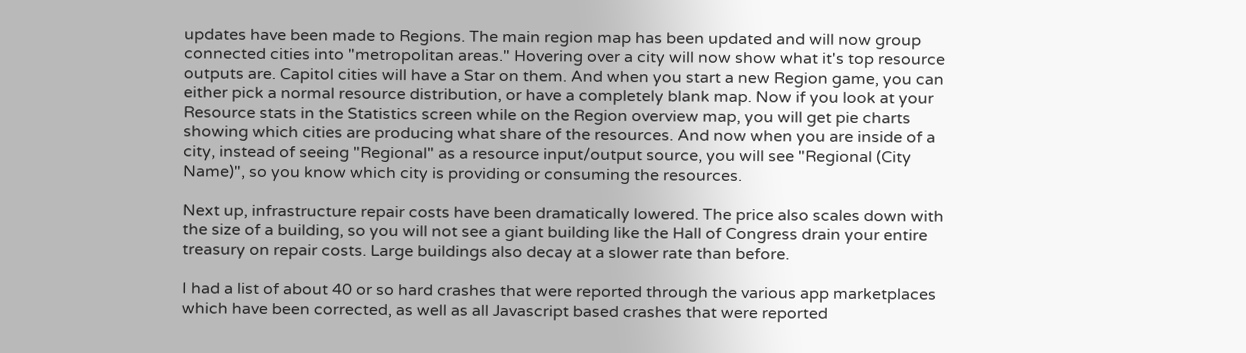updates have been made to Regions. The main region map has been updated and will now group connected cities into "metropolitan areas." Hovering over a city will now show what it's top resource outputs are. Capitol cities will have a Star on them. And when you start a new Region game, you can either pick a normal resource distribution, or have a completely blank map. Now if you look at your Resource stats in the Statistics screen while on the Region overview map, you will get pie charts showing which cities are producing what share of the resources. And now when you are inside of a city, instead of seeing "Regional" as a resource input/output source, you will see "Regional (City Name)", so you know which city is providing or consuming the resources.

Next up, infrastructure repair costs have been dramatically lowered. The price also scales down with the size of a building, so you will not see a giant building like the Hall of Congress drain your entire treasury on repair costs. Large buildings also decay at a slower rate than before.

I had a list of about 40 or so hard crashes that were reported through the various app marketplaces which have been corrected, as well as all Javascript based crashes that were reported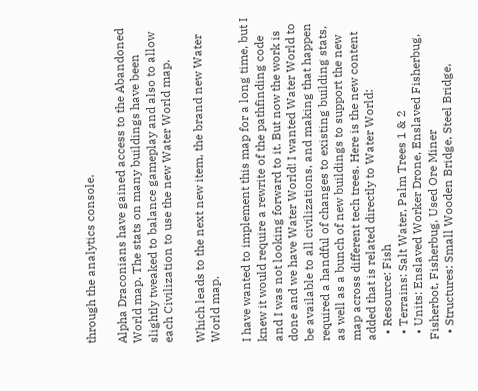through the analytics console.

Alpha Draconians have gained access to the Abandoned World map. The stats on many buildings have been slightly tweaked to balance gameplay and also to allow each Civilization to use the new Water World map.

Which leads to the next new item, the brand new Water World map.

I have wanted to implement this map for a long time, but I knew it would require a rewrite of the pathfinding code and I was not looking forward to it. But now the work is done and we have Water World! I wanted Water World to be available to all civilizations, and making that happen required a handful of changes to existing building stats, as well as a bunch of new buildings to support the new map across different tech trees. Here is the new content added that is related directly to Water World:
  • Resource: Fish
  • Terrains: Salt Water, Palm Trees 1 & 2
  • Units: Enslaved Worker Drone, Enslaved Fisherbug, Fisherbot, Fisherbug, Used Ore Miner
  • Structures: Small Wooden Bridge, Steel Bridge,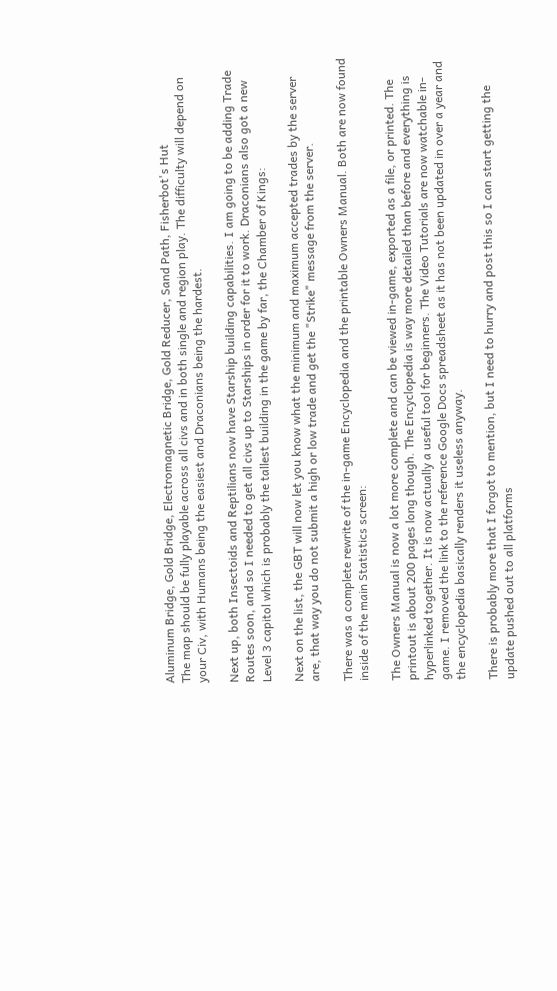Aluminum Bridge, Gold Bridge, Electromagnetic Bridge, Gold Reducer, Sand Path, Fisherbot's Hut
The map should be fully playable across all civs and in both single and region play. The difficulty will depend on your Civ, with Humans being the easiest and Draconians being the hardest.

Next up, both Insectoids and Reptilians now have Starship building capabilities. I am going to be adding Trade Routes soon, and so I needed to get all civs up to Starships in order for it to work. Draconians also got a new Level 3 capitol which is probably the tallest building in the game by far, the Chamber of Kings:

Next on the list, the GBT will now let you know what the minimum and maximum accepted trades by the server are, that way you do not submit a high or low trade and get the "Strike" message from the server.

There was a complete rewrite of the in-game Encyclopedia and the printable Owners Manual. Both are now found inside of the main Statistics screen:

The Owners Manual is now a lot more complete and can be viewed in-game, exported as a file, or printed. The printout is about 200 pages long though. The Encyclopedia is way more detailed than before and everything is hyperlinked together. It is now actually a useful tool for beginners. The Video Tutorials are now watchable in-game. I removed the link to the reference Google Docs spreadsheet as it has not been updated in over a year and the encyclopedia basically renders it useless anyway.

There is probably more that I forgot to mention, but I need to hurry and post this so I can start getting the update pushed out to all platforms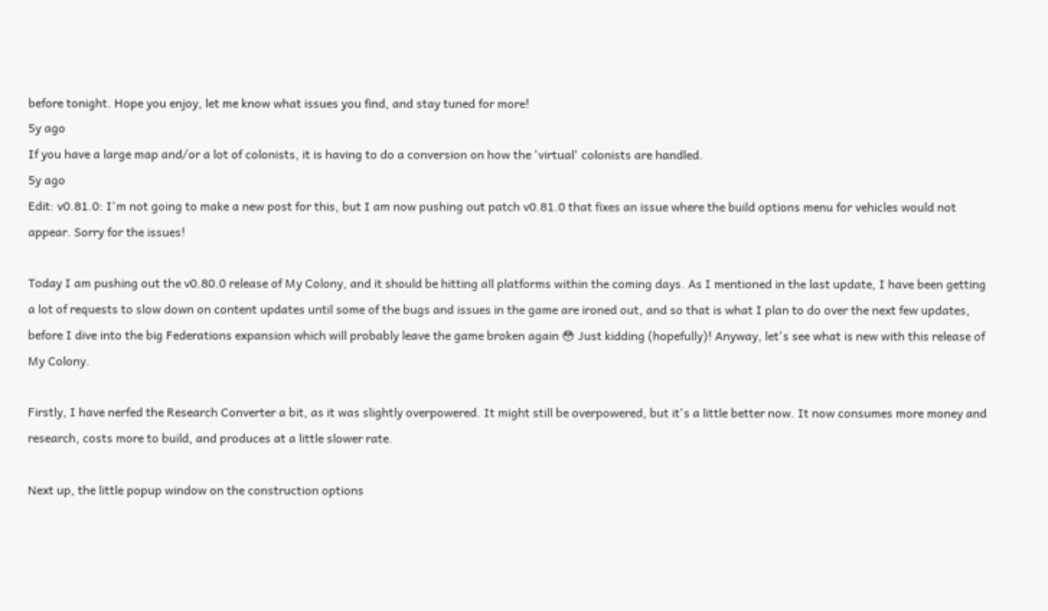before tonight. Hope you enjoy, let me know what issues you find, and stay tuned for more!
5y ago
If you have a large map and/or a lot of colonists, it is having to do a conversion on how the 'virtual' colonists are handled.
5y ago
Edit: v0.81.0: I'm not going to make a new post for this, but I am now pushing out patch v0.81.0 that fixes an issue where the build options menu for vehicles would not appear. Sorry for the issues!

Today I am pushing out the v0.80.0 release of My Colony, and it should be hitting all platforms within the coming days. As I mentioned in the last update, I have been getting a lot of requests to slow down on content updates until some of the bugs and issues in the game are ironed out, and so that is what I plan to do over the next few updates, before I dive into the big Federations expansion which will probably leave the game broken again 😳 Just kidding (hopefully)! Anyway, let's see what is new with this release of My Colony.

Firstly, I have nerfed the Research Converter a bit, as it was slightly overpowered. It might still be overpowered, but it's a little better now. It now consumes more money and research, costs more to build, and produces at a little slower rate.

Next up, the little popup window on the construction options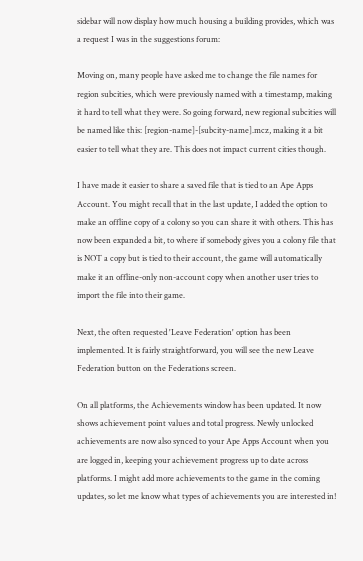sidebar will now display how much housing a building provides, which was a request I was in the suggestions forum:

Moving on, many people have asked me to change the file names for region subcities, which were previously named with a timestamp, making it hard to tell what they were. So going forward, new regional subcities will be named like this: [region-name]-[subcity-name].mcz, making it a bit easier to tell what they are. This does not impact current cities though.

I have made it easier to share a saved file that is tied to an Ape Apps Account. You might recall that in the last update, I added the option to make an offline copy of a colony so you can share it with others. This has now been expanded a bit, to where if somebody gives you a colony file that is NOT a copy but is tied to their account, the game will automatically make it an offline-only non-account copy when another user tries to import the file into their game.

Next, the often requested 'Leave Federation' option has been implemented. It is fairly straightforward, you will see the new Leave Federation button on the Federations screen.

On all platforms, the Achievements window has been updated. It now shows achievement point values and total progress. Newly unlocked achievements are now also synced to your Ape Apps Account when you are logged in, keeping your achievement progress up to date across platforms. I might add more achievements to the game in the coming updates, so let me know what types of achievements you are interested in!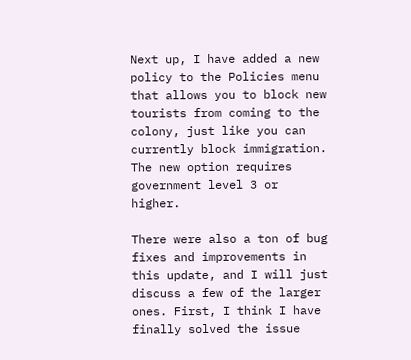Next up, I have added a new policy to the Policies menu that allows you to block new tourists from coming to the colony, just like you can currently block immigration. The new option requires government level 3 or higher.

There were also a ton of bug fixes and improvements in this update, and I will just discuss a few of the larger ones. First, I think I have finally solved the issue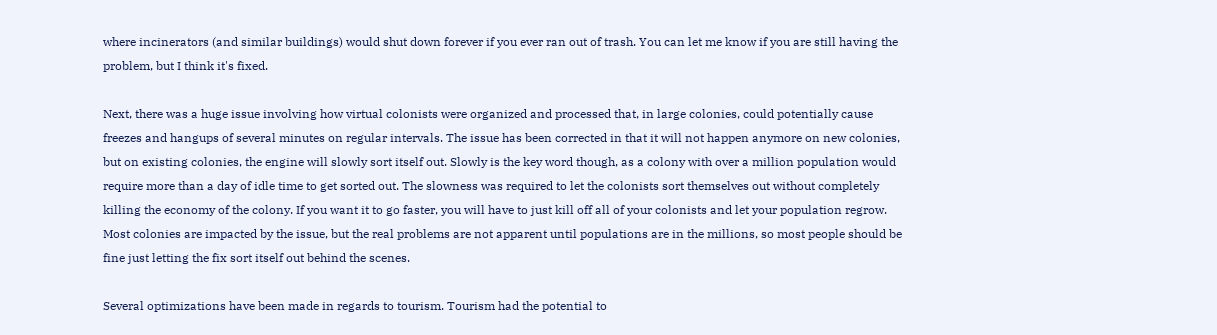where incinerators (and similar buildings) would shut down forever if you ever ran out of trash. You can let me know if you are still having the problem, but I think it's fixed.

Next, there was a huge issue involving how virtual colonists were organized and processed that, in large colonies, could potentially cause freezes and hangups of several minutes on regular intervals. The issue has been corrected in that it will not happen anymore on new colonies, but on existing colonies, the engine will slowly sort itself out. Slowly is the key word though, as a colony with over a million population would require more than a day of idle time to get sorted out. The slowness was required to let the colonists sort themselves out without completely killing the economy of the colony. If you want it to go faster, you will have to just kill off all of your colonists and let your population regrow. Most colonies are impacted by the issue, but the real problems are not apparent until populations are in the millions, so most people should be fine just letting the fix sort itself out behind the scenes.

Several optimizations have been made in regards to tourism. Tourism had the potential to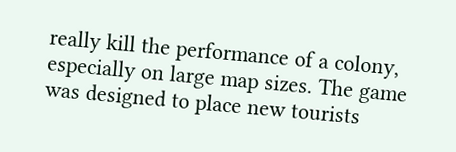really kill the performance of a colony, especially on large map sizes. The game was designed to place new tourists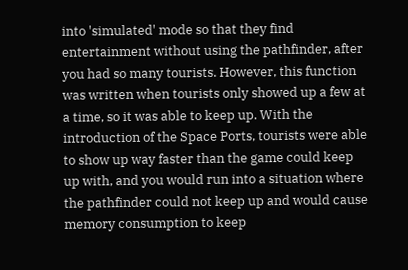into 'simulated' mode so that they find entertainment without using the pathfinder, after you had so many tourists. However, this function was written when tourists only showed up a few at a time, so it was able to keep up. With the introduction of the Space Ports, tourists were able to show up way faster than the game could keep up with, and you would run into a situation where the pathfinder could not keep up and would cause memory consumption to keep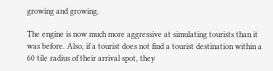growing and growing.

The engine is now much more aggressive at simulating tourists than it was before. Also, if a tourist does not find a tourist destination within a 60 tile radius of their arrival spot, they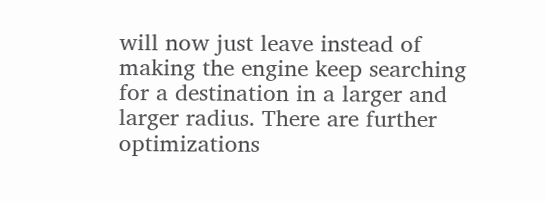will now just leave instead of making the engine keep searching for a destination in a larger and larger radius. There are further optimizations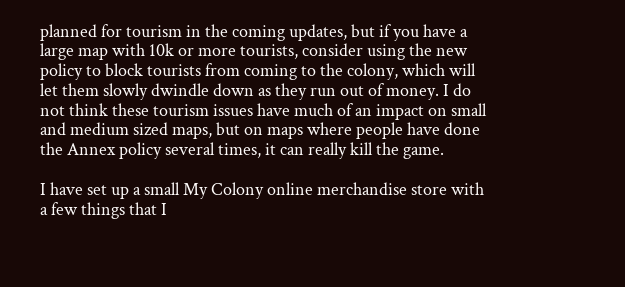planned for tourism in the coming updates, but if you have a large map with 10k or more tourists, consider using the new policy to block tourists from coming to the colony, which will let them slowly dwindle down as they run out of money. I do not think these tourism issues have much of an impact on small and medium sized maps, but on maps where people have done the Annex policy several times, it can really kill the game.

I have set up a small My Colony online merchandise store with a few things that I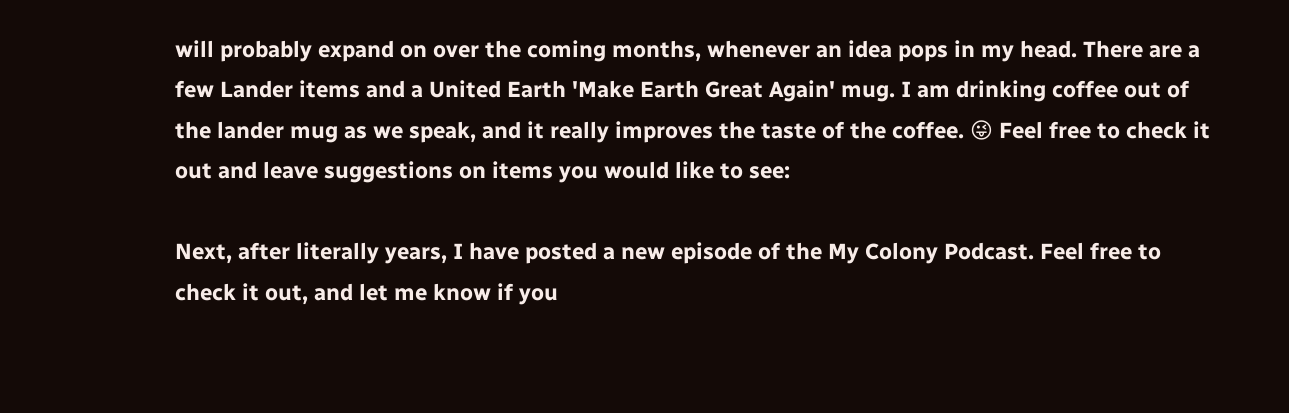will probably expand on over the coming months, whenever an idea pops in my head. There are a few Lander items and a United Earth 'Make Earth Great Again' mug. I am drinking coffee out of the lander mug as we speak, and it really improves the taste of the coffee. 😜 Feel free to check it out and leave suggestions on items you would like to see:

Next, after literally years, I have posted a new episode of the My Colony Podcast. Feel free to check it out, and let me know if you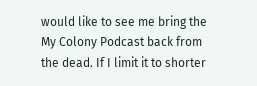would like to see me bring the My Colony Podcast back from the dead. If I limit it to shorter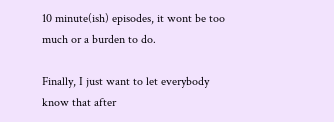10 minute(ish) episodes, it wont be too much or a burden to do.

Finally, I just want to let everybody know that after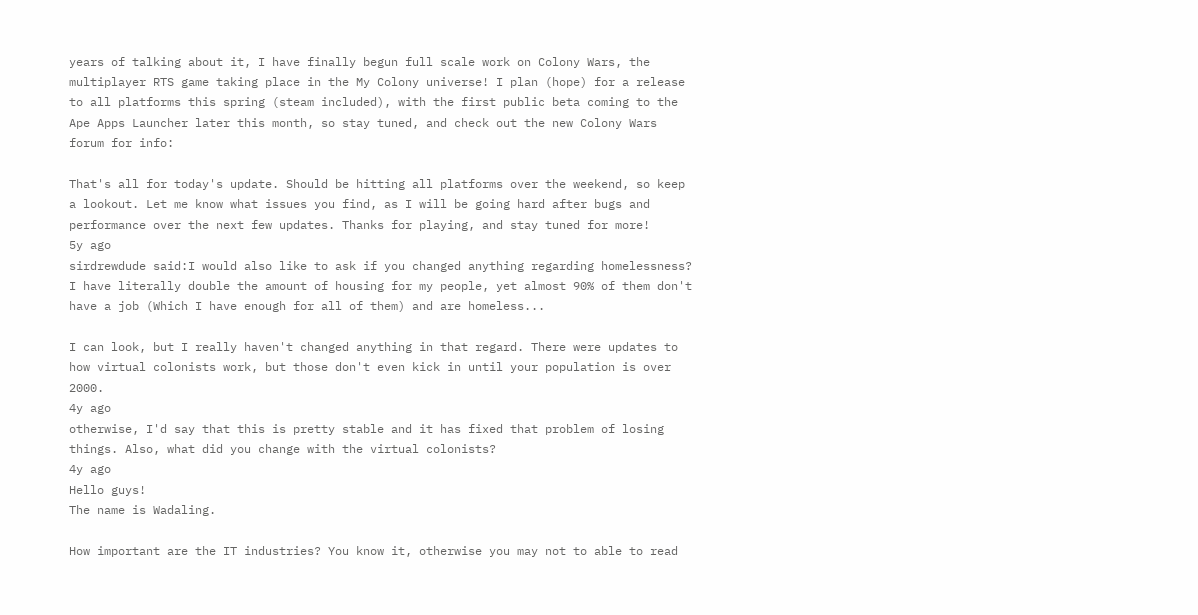years of talking about it, I have finally begun full scale work on Colony Wars, the multiplayer RTS game taking place in the My Colony universe! I plan (hope) for a release to all platforms this spring (steam included), with the first public beta coming to the Ape Apps Launcher later this month, so stay tuned, and check out the new Colony Wars forum for info:

That's all for today's update. Should be hitting all platforms over the weekend, so keep a lookout. Let me know what issues you find, as I will be going hard after bugs and performance over the next few updates. Thanks for playing, and stay tuned for more!
5y ago
sirdrewdude said:I would also like to ask if you changed anything regarding homelessness? I have literally double the amount of housing for my people, yet almost 90% of them don't have a job (Which I have enough for all of them) and are homeless...

I can look, but I really haven't changed anything in that regard. There were updates to how virtual colonists work, but those don't even kick in until your population is over 2000.
4y ago
otherwise, I'd say that this is pretty stable and it has fixed that problem of losing things. Also, what did you change with the virtual colonists?
4y ago
Hello guys!
The name is Wadaling.

How important are the IT industries? You know it, otherwise you may not to able to read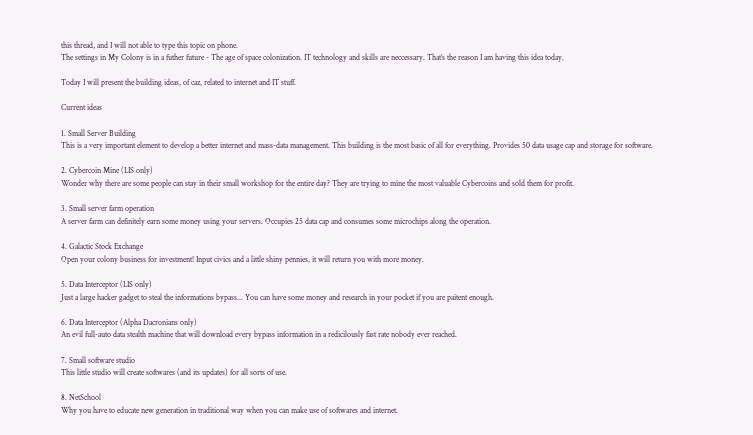this thread, and I will not able to type this topic on phone.
The settings in My Colony is in a futher future - The age of space colonization. IT technology and skills are neccessary. That’s the reason I am having this idea today.

Today I will present the building ideas, of caz, related to internet and IT stuff.

Current ideas

1. Small Server Building
This is a very important element to develop a better internet and mass-data management. This building is the most basic of all for everything. Provides 50 data usage cap and storage for software.

2. Cybercoin Mine (LIS only)
Wonder why there are some people can stay in their small workshop for the entire day? They are trying to mine the most valuable Cybercoins and sold them for profit.

3. Small server farm operation
A server farm can definitely earn some money using your servers. Occupies 25 data cap and consumes some microchips along the operation.

4. Galactic Stock Exchange
Open your colony business for investment! Input civics and a little shiny pennies, it will return you with more money.

5. Data Interceptor (LIS only)
Just a large hacker gadget to steal the informations bypass... You can have some money and research in your pocket if you are paitent enough.

6. Data Interceptor (Alpha Dacronians only)
An evil full-auto data stealth machine that will download every bypass information in a redicilously fast rate nobody ever reached.

7. Small software studio
This little studio will create softwares (and its updates) for all sorts of use.

8. NetSchool
Why you have to educate new generation in traditional way when you can make use of softwares and internet.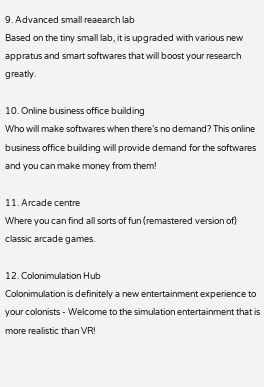9. Advanced small reaearch lab
Based on the tiny small lab, it is upgraded with various new appratus and smart softwares that will boost your research greatly.

10. Online business office building
Who will make softwares when there’s no demand? This online business office building will provide demand for the softwares and you can make money from them!

11. Arcade centre
Where you can find all sorts of fun (remastered version of) classic arcade games.

12. Colonimulation Hub
Colonimulation is definitely a new entertainment experience to your colonists - Welcome to the simulation entertainment that is more realistic than VR!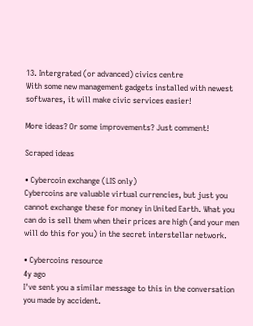13. Intergrated (or advanced) civics centre
With some new management gadgets installed with newest softwares, it will make civic services easier!

More ideas? Or some improvements? Just comment!

Scraped ideas

• Cybercoin exchange (LIS only)
Cybercoins are valuable virtual currencies, but just you cannot exchange these for money in United Earth. What you can do is sell them when their prices are high (and your men will do this for you) in the secret interstellar network.

• Cybercoins resource
4y ago
I've sent you a similar message to this in the conversation you made by accident.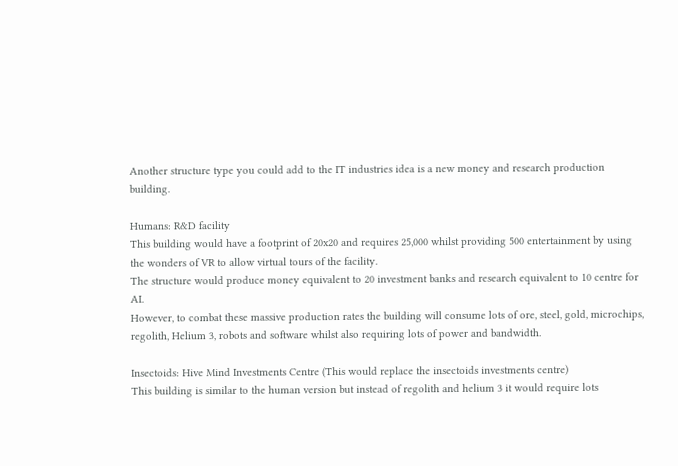Another structure type you could add to the IT industries idea is a new money and research production building.

Humans: R&D facility
This building would have a footprint of 20x20 and requires 25,000 whilst providing 500 entertainment by using the wonders of VR to allow virtual tours of the facility.
The structure would produce money equivalent to 20 investment banks and research equivalent to 10 centre for AI.
However, to combat these massive production rates the building will consume lots of ore, steel, gold, microchips, regolith, Helium 3, robots and software whilst also requiring lots of power and bandwidth.

Insectoids: Hive Mind Investments Centre (This would replace the insectoids investments centre)
This building is similar to the human version but instead of regolith and helium 3 it would require lots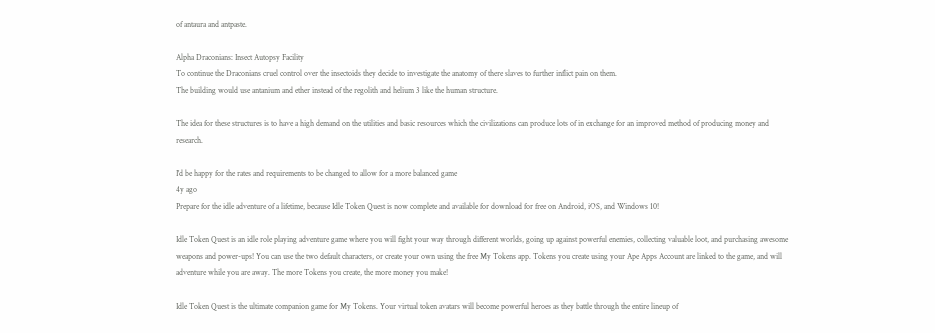of antaura and antpaste.

Alpha Draconians: Insect Autopsy Facility
To continue the Draconians cruel control over the insectoids they decide to investigate the anatomy of there slaves to further inflict pain on them.
The building would use antanium and ether instead of the regolith and helium 3 like the human structure.

The idea for these structures is to have a high demand on the utilities and basic resources which the civilizations can produce lots of in exchange for an improved method of producing money and research.

I'd be happy for the rates and requirements to be changed to allow for a more balanced game
4y ago
Prepare for the idle adventure of a lifetime, because Idle Token Quest is now complete and available for download for free on Android, iOS, and Windows 10!

Idle Token Quest is an idle role playing adventure game where you will fight your way through different worlds, going up against powerful enemies, collecting valuable loot, and purchasing awesome weapons and power-ups! You can use the two default characters, or create your own using the free My Tokens app. Tokens you create using your Ape Apps Account are linked to the game, and will adventure while you are away. The more Tokens you create, the more money you make!

Idle Token Quest is the ultimate companion game for My Tokens. Your virtual token avatars will become powerful heroes as they battle through the entire lineup of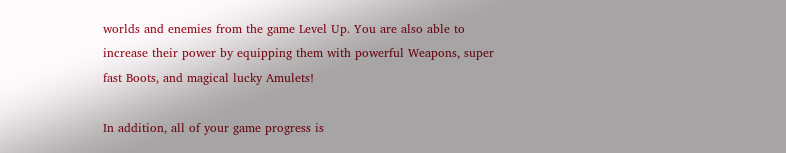worlds and enemies from the game Level Up. You are also able to increase their power by equipping them with powerful Weapons, super fast Boots, and magical lucky Amulets!

In addition, all of your game progress is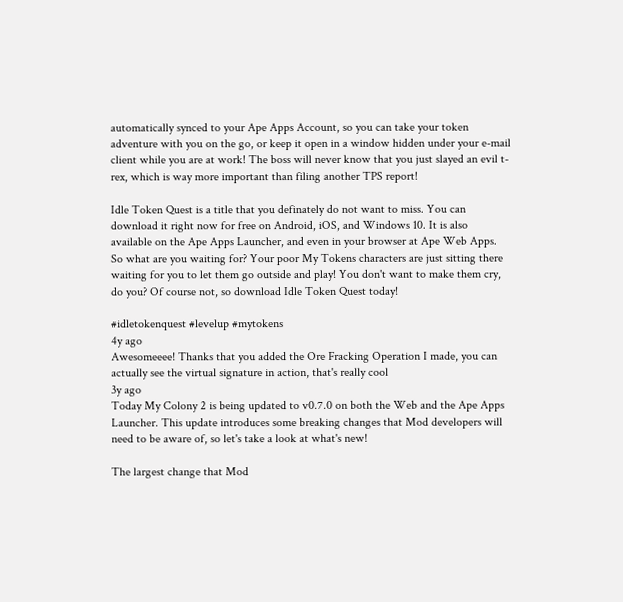automatically synced to your Ape Apps Account, so you can take your token adventure with you on the go, or keep it open in a window hidden under your e-mail client while you are at work! The boss will never know that you just slayed an evil t-rex, which is way more important than filing another TPS report!

Idle Token Quest is a title that you definately do not want to miss. You can download it right now for free on Android, iOS, and Windows 10. It is also available on the Ape Apps Launcher, and even in your browser at Ape Web Apps. So what are you waiting for? Your poor My Tokens characters are just sitting there waiting for you to let them go outside and play! You don't want to make them cry, do you? Of course not, so download Idle Token Quest today!

#idletokenquest #levelup #mytokens
4y ago
Awesomeeee! Thanks that you added the Ore Fracking Operation I made, you can actually see the virtual signature in action, that's really cool
3y ago
Today My Colony 2 is being updated to v0.7.0 on both the Web and the Ape Apps Launcher. This update introduces some breaking changes that Mod developers will need to be aware of, so let's take a look at what's new!

The largest change that Mod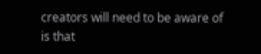creators will need to be aware of is that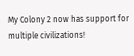My Colony 2 now has support for multiple civilizations!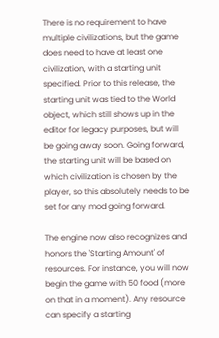There is no requirement to have multiple civilizations, but the game does need to have at least one civilization, with a starting unit specified. Prior to this release, the starting unit was tied to the World object, which still shows up in the editor for legacy purposes, but will be going away soon. Going forward, the starting unit will be based on which civilization is chosen by the player, so this absolutely needs to be set for any mod going forward.

The engine now also recognizes and honors the 'Starting Amount' of resources. For instance, you will now begin the game with 50 food (more on that in a moment). Any resource can specify a starting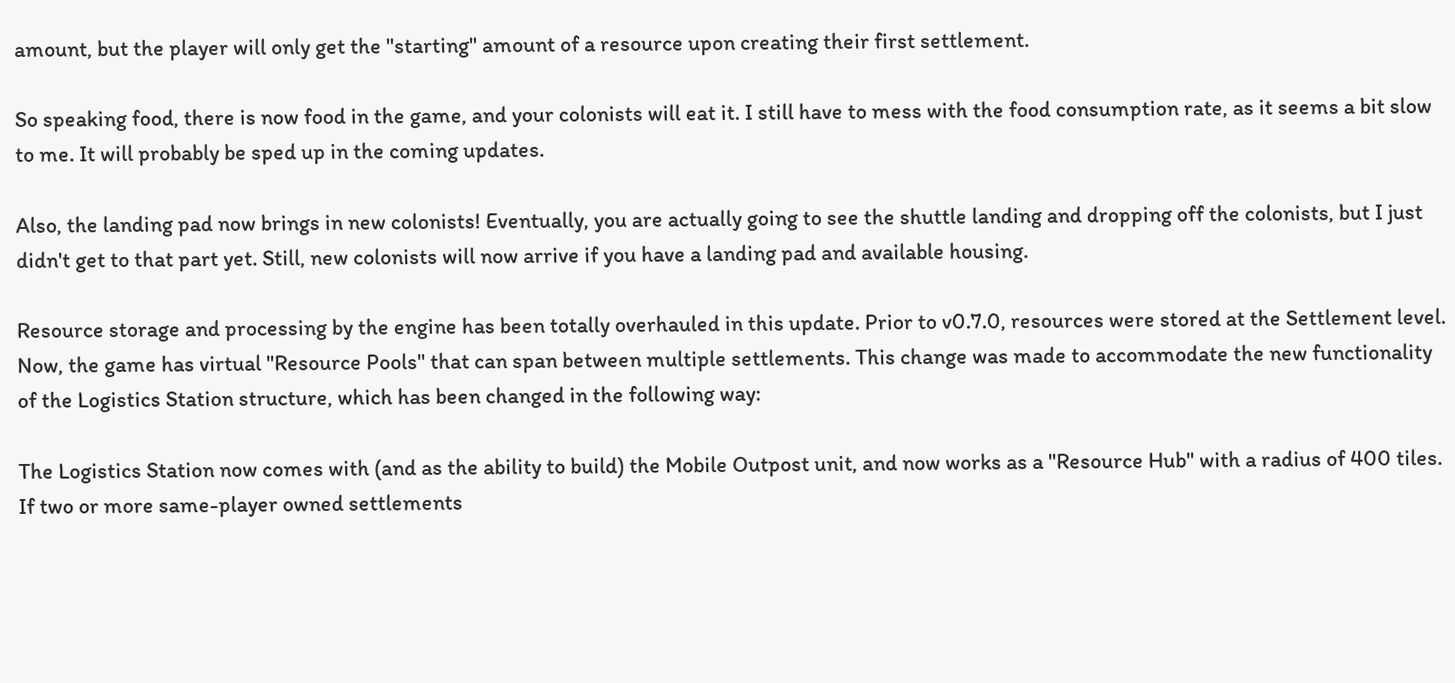amount, but the player will only get the "starting" amount of a resource upon creating their first settlement.

So speaking food, there is now food in the game, and your colonists will eat it. I still have to mess with the food consumption rate, as it seems a bit slow to me. It will probably be sped up in the coming updates.

Also, the landing pad now brings in new colonists! Eventually, you are actually going to see the shuttle landing and dropping off the colonists, but I just didn't get to that part yet. Still, new colonists will now arrive if you have a landing pad and available housing.

Resource storage and processing by the engine has been totally overhauled in this update. Prior to v0.7.0, resources were stored at the Settlement level. Now, the game has virtual "Resource Pools" that can span between multiple settlements. This change was made to accommodate the new functionality of the Logistics Station structure, which has been changed in the following way:

The Logistics Station now comes with (and as the ability to build) the Mobile Outpost unit, and now works as a "Resource Hub" with a radius of 400 tiles. If two or more same-player owned settlements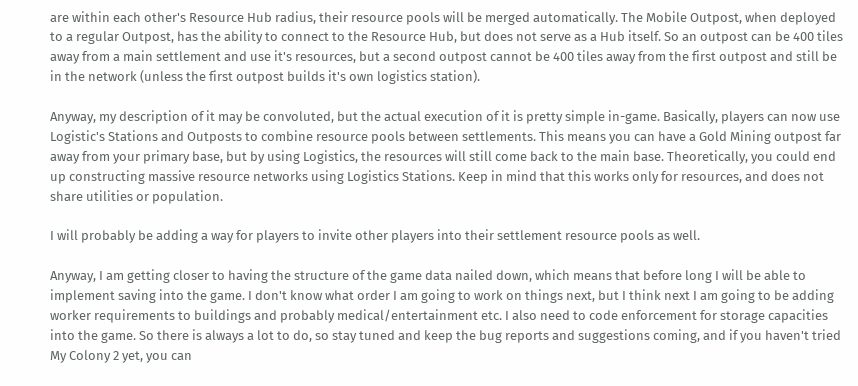are within each other's Resource Hub radius, their resource pools will be merged automatically. The Mobile Outpost, when deployed to a regular Outpost, has the ability to connect to the Resource Hub, but does not serve as a Hub itself. So an outpost can be 400 tiles away from a main settlement and use it's resources, but a second outpost cannot be 400 tiles away from the first outpost and still be in the network (unless the first outpost builds it's own logistics station).

Anyway, my description of it may be convoluted, but the actual execution of it is pretty simple in-game. Basically, players can now use Logistic's Stations and Outposts to combine resource pools between settlements. This means you can have a Gold Mining outpost far away from your primary base, but by using Logistics, the resources will still come back to the main base. Theoretically, you could end up constructing massive resource networks using Logistics Stations. Keep in mind that this works only for resources, and does not share utilities or population.

I will probably be adding a way for players to invite other players into their settlement resource pools as well.

Anyway, I am getting closer to having the structure of the game data nailed down, which means that before long I will be able to implement saving into the game. I don't know what order I am going to work on things next, but I think next I am going to be adding worker requirements to buildings and probably medical/entertainment etc. I also need to code enforcement for storage capacities into the game. So there is always a lot to do, so stay tuned and keep the bug reports and suggestions coming, and if you haven't tried My Colony 2 yet, you can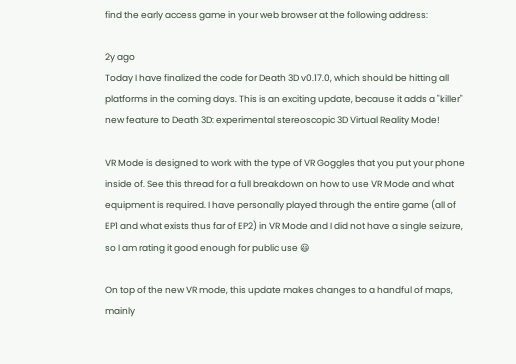find the early access game in your web browser at the following address:

2y ago
Today I have finalized the code for Death 3D v0.17.0, which should be hitting all platforms in the coming days. This is an exciting update, because it adds a "killer" new feature to Death 3D: experimental stereoscopic 3D Virtual Reality Mode!

VR Mode is designed to work with the type of VR Goggles that you put your phone inside of. See this thread for a full breakdown on how to use VR Mode and what equipment is required. I have personally played through the entire game (all of EP1 and what exists thus far of EP2) in VR Mode and I did not have a single seizure, so I am rating it good enough for public use 😃

On top of the new VR mode, this update makes changes to a handful of maps, mainly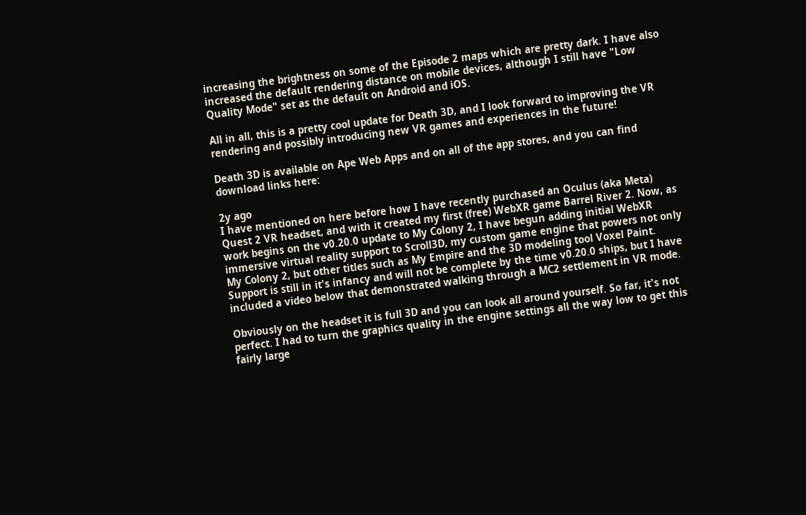increasing the brightness on some of the Episode 2 maps which are pretty dark. I have also increased the default rendering distance on mobile devices, although I still have "Low Quality Mode" set as the default on Android and iOS.

All in all, this is a pretty cool update for Death 3D, and I look forward to improving the VR rendering and possibly introducing new VR games and experiences in the future!

Death 3D is available on Ape Web Apps and on all of the app stores, and you can find download links here:

2y ago
I have mentioned on here before how I have recently purchased an Oculus (aka Meta) Quest 2 VR headset, and with it created my first (free) WebXR game Barrel River 2. Now, as work begins on the v0.20.0 update to My Colony 2, I have begun adding initial WebXR immersive virtual reality support to Scroll3D, my custom game engine that powers not only My Colony 2, but other titles such as My Empire and the 3D modeling tool Voxel Paint. Support is still in it's infancy and will not be complete by the time v0.20.0 ships, but I have included a video below that demonstrated walking through a MC2 settlement in VR mode.

Obviously on the headset it is full 3D and you can look all around yourself. So far, it's not perfect. I had to turn the graphics quality in the engine settings all the way low to get this fairly large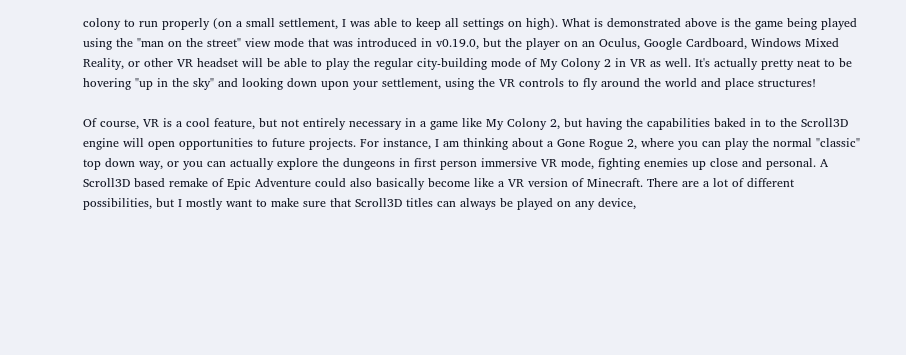colony to run properly (on a small settlement, I was able to keep all settings on high). What is demonstrated above is the game being played using the "man on the street" view mode that was introduced in v0.19.0, but the player on an Oculus, Google Cardboard, Windows Mixed Reality, or other VR headset will be able to play the regular city-building mode of My Colony 2 in VR as well. It's actually pretty neat to be hovering "up in the sky" and looking down upon your settlement, using the VR controls to fly around the world and place structures!

Of course, VR is a cool feature, but not entirely necessary in a game like My Colony 2, but having the capabilities baked in to the Scroll3D engine will open opportunities to future projects. For instance, I am thinking about a Gone Rogue 2, where you can play the normal "classic" top down way, or you can actually explore the dungeons in first person immersive VR mode, fighting enemies up close and personal. A Scroll3D based remake of Epic Adventure could also basically become like a VR version of Minecraft. There are a lot of different possibilities, but I mostly want to make sure that Scroll3D titles can always be played on any device,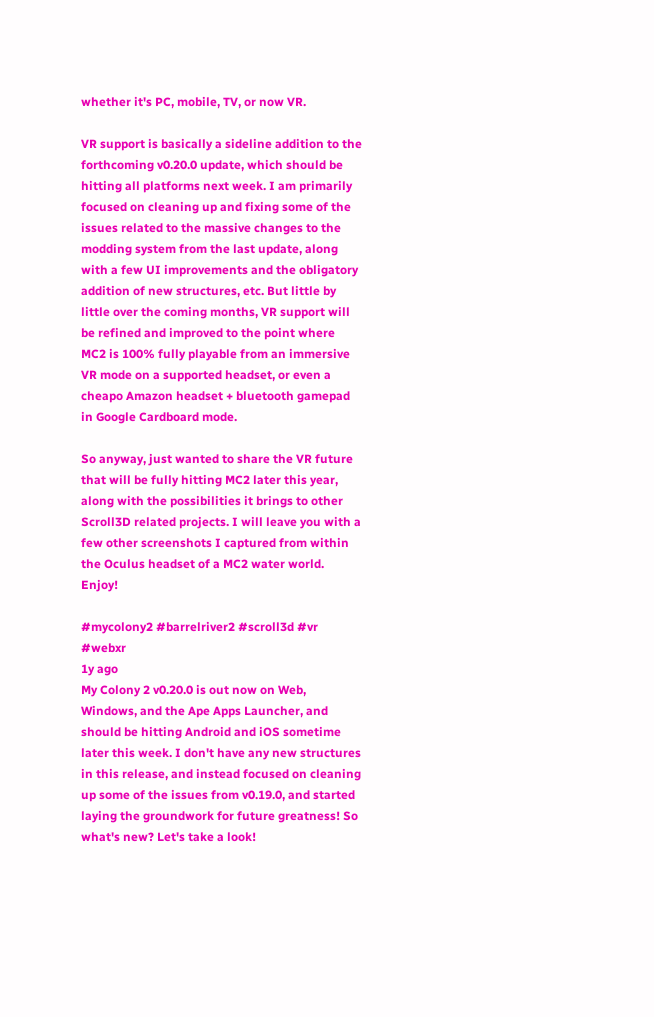whether it's PC, mobile, TV, or now VR.

VR support is basically a sideline addition to the forthcoming v0.20.0 update, which should be hitting all platforms next week. I am primarily focused on cleaning up and fixing some of the issues related to the massive changes to the modding system from the last update, along with a few UI improvements and the obligatory addition of new structures, etc. But little by little over the coming months, VR support will be refined and improved to the point where MC2 is 100% fully playable from an immersive VR mode on a supported headset, or even a cheapo Amazon headset + bluetooth gamepad in Google Cardboard mode.

So anyway, just wanted to share the VR future that will be fully hitting MC2 later this year, along with the possibilities it brings to other Scroll3D related projects. I will leave you with a few other screenshots I captured from within the Oculus headset of a MC2 water world. Enjoy!

#mycolony2 #barrelriver2 #scroll3d #vr #webxr
1y ago
My Colony 2 v0.20.0 is out now on Web, Windows, and the Ape Apps Launcher, and should be hitting Android and iOS sometime later this week. I don't have any new structures in this release, and instead focused on cleaning up some of the issues from v0.19.0, and started laying the groundwork for future greatness! So what's new? Let's take a look!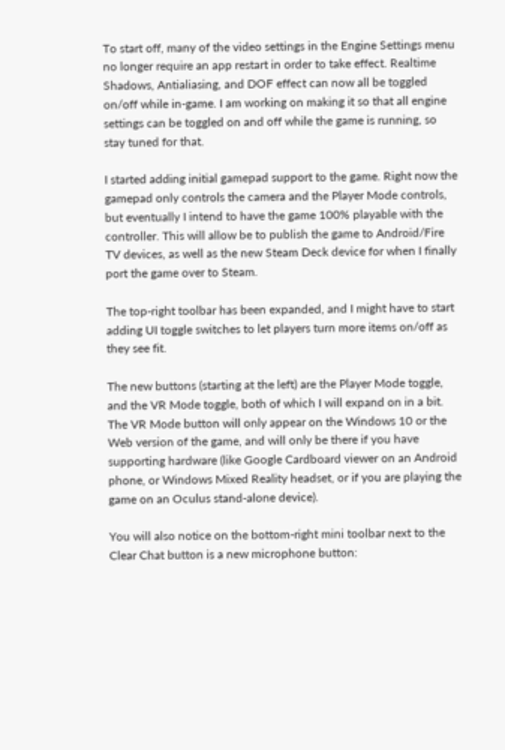To start off, many of the video settings in the Engine Settings menu no longer require an app restart in order to take effect. Realtime Shadows, Antialiasing, and DOF effect can now all be toggled on/off while in-game. I am working on making it so that all engine settings can be toggled on and off while the game is running, so stay tuned for that.

I started adding initial gamepad support to the game. Right now the gamepad only controls the camera and the Player Mode controls, but eventually I intend to have the game 100% playable with the controller. This will allow be to publish the game to Android/Fire TV devices, as well as the new Steam Deck device for when I finally port the game over to Steam.

The top-right toolbar has been expanded, and I might have to start adding UI toggle switches to let players turn more items on/off as they see fit.

The new buttons (starting at the left) are the Player Mode toggle, and the VR Mode toggle, both of which I will expand on in a bit. The VR Mode button will only appear on the Windows 10 or the Web version of the game, and will only be there if you have supporting hardware (like Google Cardboard viewer on an Android phone, or Windows Mixed Reality headset, or if you are playing the game on an Oculus stand-alone device).

You will also notice on the bottom-right mini toolbar next to the Clear Chat button is a new microphone button: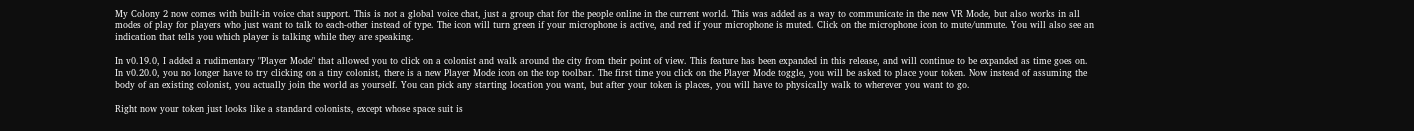My Colony 2 now comes with built-in voice chat support. This is not a global voice chat, just a group chat for the people online in the current world. This was added as a way to communicate in the new VR Mode, but also works in all modes of play for players who just want to talk to each-other instead of type. The icon will turn green if your microphone is active, and red if your microphone is muted. Click on the microphone icon to mute/unmute. You will also see an indication that tells you which player is talking while they are speaking.

In v0.19.0, I added a rudimentary "Player Mode" that allowed you to click on a colonist and walk around the city from their point of view. This feature has been expanded in this release, and will continue to be expanded as time goes on. In v0.20.0, you no longer have to try clicking on a tiny colonist, there is a new Player Mode icon on the top toolbar. The first time you click on the Player Mode toggle, you will be asked to place your token. Now instead of assuming the body of an existing colonist, you actually join the world as yourself. You can pick any starting location you want, but after your token is places, you will have to physically walk to wherever you want to go.

Right now your token just looks like a standard colonists, except whose space suit is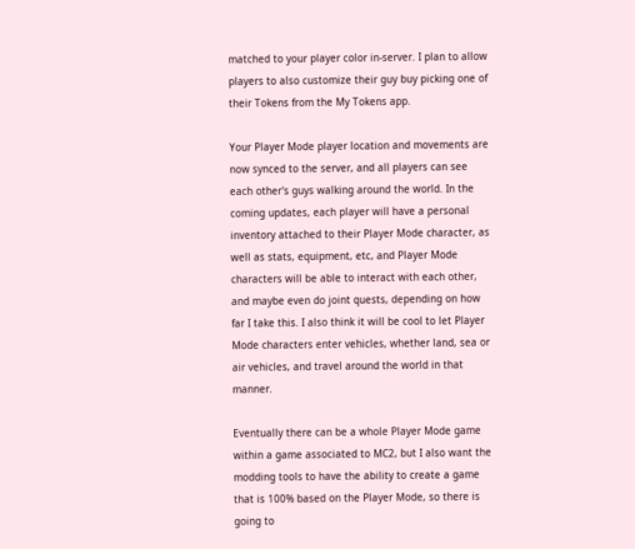matched to your player color in-server. I plan to allow players to also customize their guy buy picking one of their Tokens from the My Tokens app.

Your Player Mode player location and movements are now synced to the server, and all players can see each other's guys walking around the world. In the coming updates, each player will have a personal inventory attached to their Player Mode character, as well as stats, equipment, etc, and Player Mode characters will be able to interact with each other, and maybe even do joint quests, depending on how far I take this. I also think it will be cool to let Player Mode characters enter vehicles, whether land, sea or air vehicles, and travel around the world in that manner.

Eventually there can be a whole Player Mode game within a game associated to MC2, but I also want the modding tools to have the ability to create a game that is 100% based on the Player Mode, so there is going to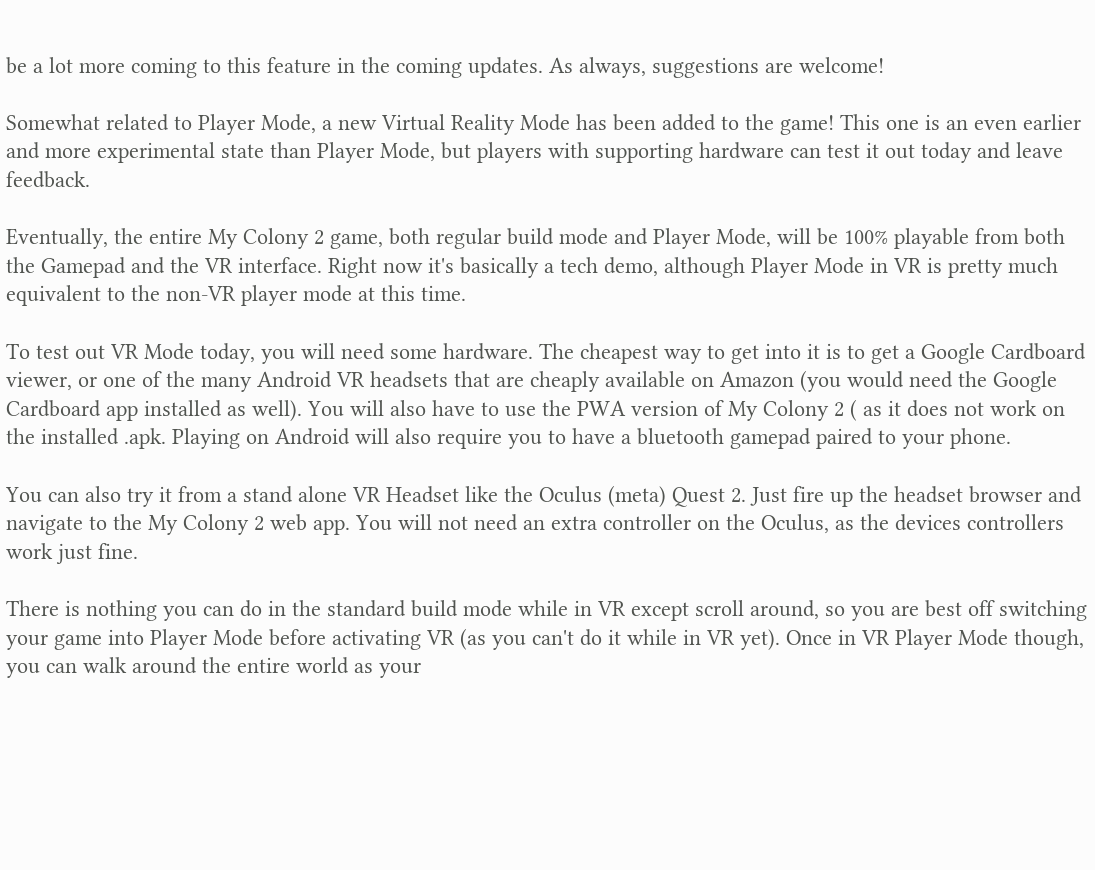be a lot more coming to this feature in the coming updates. As always, suggestions are welcome!

Somewhat related to Player Mode, a new Virtual Reality Mode has been added to the game! This one is an even earlier and more experimental state than Player Mode, but players with supporting hardware can test it out today and leave feedback.

Eventually, the entire My Colony 2 game, both regular build mode and Player Mode, will be 100% playable from both the Gamepad and the VR interface. Right now it's basically a tech demo, although Player Mode in VR is pretty much equivalent to the non-VR player mode at this time.

To test out VR Mode today, you will need some hardware. The cheapest way to get into it is to get a Google Cardboard viewer, or one of the many Android VR headsets that are cheaply available on Amazon (you would need the Google Cardboard app installed as well). You will also have to use the PWA version of My Colony 2 ( as it does not work on the installed .apk. Playing on Android will also require you to have a bluetooth gamepad paired to your phone.

You can also try it from a stand alone VR Headset like the Oculus (meta) Quest 2. Just fire up the headset browser and navigate to the My Colony 2 web app. You will not need an extra controller on the Oculus, as the devices controllers work just fine.

There is nothing you can do in the standard build mode while in VR except scroll around, so you are best off switching your game into Player Mode before activating VR (as you can't do it while in VR yet). Once in VR Player Mode though, you can walk around the entire world as your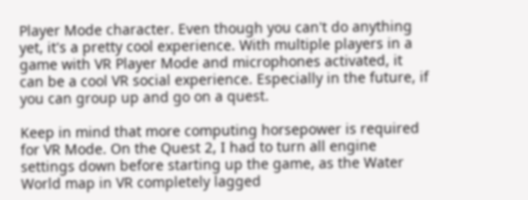Player Mode character. Even though you can't do anything yet, it's a pretty cool experience. With multiple players in a game with VR Player Mode and microphones activated, it can be a cool VR social experience. Especially in the future, if you can group up and go on a quest.

Keep in mind that more computing horsepower is required for VR Mode. On the Quest 2, I had to turn all engine settings down before starting up the game, as the Water World map in VR completely lagged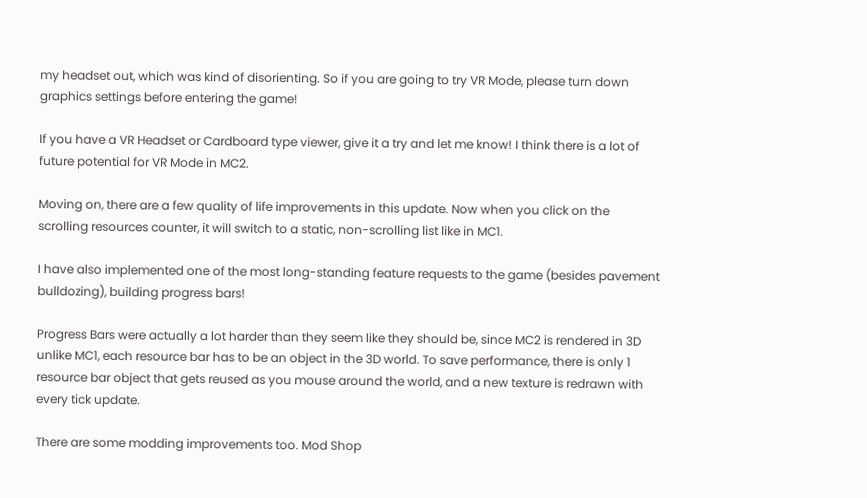my headset out, which was kind of disorienting. So if you are going to try VR Mode, please turn down graphics settings before entering the game!

If you have a VR Headset or Cardboard type viewer, give it a try and let me know! I think there is a lot of future potential for VR Mode in MC2.

Moving on, there are a few quality of life improvements in this update. Now when you click on the scrolling resources counter, it will switch to a static, non-scrolling list like in MC1.

I have also implemented one of the most long-standing feature requests to the game (besides pavement bulldozing), building progress bars!

Progress Bars were actually a lot harder than they seem like they should be, since MC2 is rendered in 3D unlike MC1, each resource bar has to be an object in the 3D world. To save performance, there is only 1 resource bar object that gets reused as you mouse around the world, and a new texture is redrawn with every tick update.

There are some modding improvements too. Mod Shop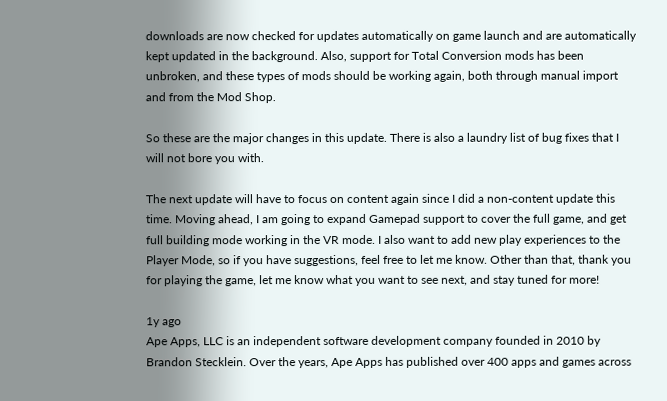downloads are now checked for updates automatically on game launch and are automatically kept updated in the background. Also, support for Total Conversion mods has been unbroken, and these types of mods should be working again, both through manual import and from the Mod Shop.

So these are the major changes in this update. There is also a laundry list of bug fixes that I will not bore you with.

The next update will have to focus on content again since I did a non-content update this time. Moving ahead, I am going to expand Gamepad support to cover the full game, and get full building mode working in the VR mode. I also want to add new play experiences to the Player Mode, so if you have suggestions, feel free to let me know. Other than that, thank you for playing the game, let me know what you want to see next, and stay tuned for more!

1y ago
Ape Apps, LLC is an independent software development company founded in 2010 by Brandon Stecklein. Over the years, Ape Apps has published over 400 apps and games across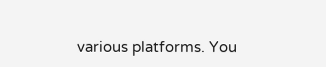various platforms. You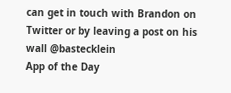can get in touch with Brandon on Twitter or by leaving a post on his wall @bastecklein
App of the Day